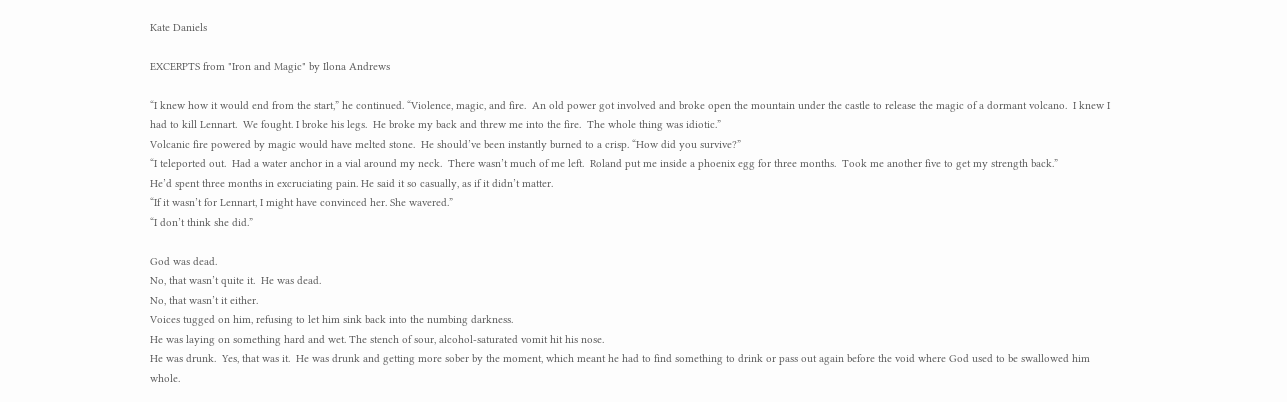Kate Daniels

EXCERPTS from "Iron and Magic" by Ilona Andrews

“I knew how it would end from the start,” he continued. “Violence, magic, and fire.  An old power got involved and broke open the mountain under the castle to release the magic of a dormant volcano.  I knew I had to kill Lennart.  We fought. I broke his legs.  He broke my back and threw me into the fire.  The whole thing was idiotic.”
Volcanic fire powered by magic would have melted stone.  He should’ve been instantly burned to a crisp. “How did you survive?”
“I teleported out.  Had a water anchor in a vial around my neck.  There wasn’t much of me left.  Roland put me inside a phoenix egg for three months.  Took me another five to get my strength back.”
He’d spent three months in excruciating pain. He said it so casually, as if it didn’t matter.
“If it wasn’t for Lennart, I might have convinced her. She wavered.”
“I don’t think she did.”

God was dead.
No, that wasn’t quite it.  He was dead.
No, that wasn’t it either.
Voices tugged on him, refusing to let him sink back into the numbing darkness.
He was laying on something hard and wet. The stench of sour, alcohol-saturated vomit hit his nose.
He was drunk.  Yes, that was it.  He was drunk and getting more sober by the moment, which meant he had to find something to drink or pass out again before the void where God used to be swallowed him whole.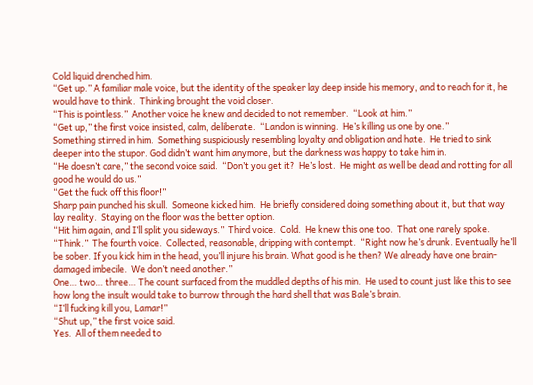Cold liquid drenched him.
“Get up.” A familiar male voice, but the identity of the speaker lay deep inside his memory, and to reach for it, he would have to think.  Thinking brought the void closer.
“This is pointless.”  Another voice he knew and decided to not remember.  “Look at him.”
“Get up,” the first voice insisted, calm, deliberate.  “Landon is winning.  He’s killing us one by one.”
Something stirred in him.  Something suspiciously resembling loyalty and obligation and hate.  He tried to sink deeper into the stupor. God didn’t want him anymore, but the darkness was happy to take him in.
“He doesn’t care,” the second voice said.  “Don’t you get it?  He’s lost.  He might as well be dead and rotting for all good he would do us.”
“Get the fuck off this floor!”
Sharp pain punched his skull.  Someone kicked him.  He briefly considered doing something about it, but that way lay reality.  Staying on the floor was the better option.
“Hit him again, and I’ll split you sideways.”  Third voice.  Cold.  He knew this one too.  That one rarely spoke.
“Think.”  The fourth voice.  Collected, reasonable, dripping with contempt.  “Right now he’s drunk. Eventually he’ll be sober. If you kick him in the head, you’ll injure his brain. What good is he then? We already have one brain-damaged imbecile.  We don’t need another.”
One… two… three… The count surfaced from the muddled depths of his min.  He used to count just like this to see how long the insult would take to burrow through the hard shell that was Bale’s brain.
“I’ll fucking kill you, Lamar!”
“Shut up,” the first voice said.
Yes.  All of them needed to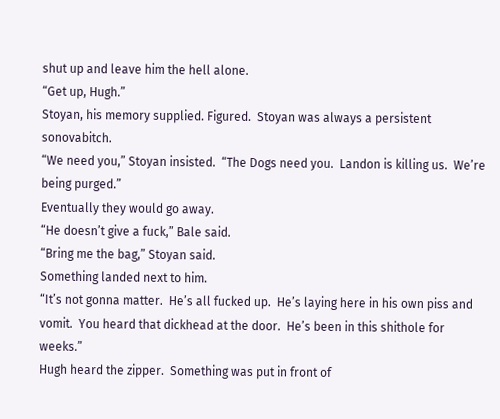shut up and leave him the hell alone.
“Get up, Hugh.”
Stoyan, his memory supplied. Figured.  Stoyan was always a persistent sonovabitch.
“We need you,” Stoyan insisted.  “The Dogs need you.  Landon is killing us.  We’re being purged.”
Eventually they would go away.
“He doesn’t give a fuck,” Bale said.
“Bring me the bag,” Stoyan said.
Something landed next to him.
“It’s not gonna matter.  He’s all fucked up.  He’s laying here in his own piss and vomit.  You heard that dickhead at the door.  He’s been in this shithole for weeks.”
Hugh heard the zipper.  Something was put in front of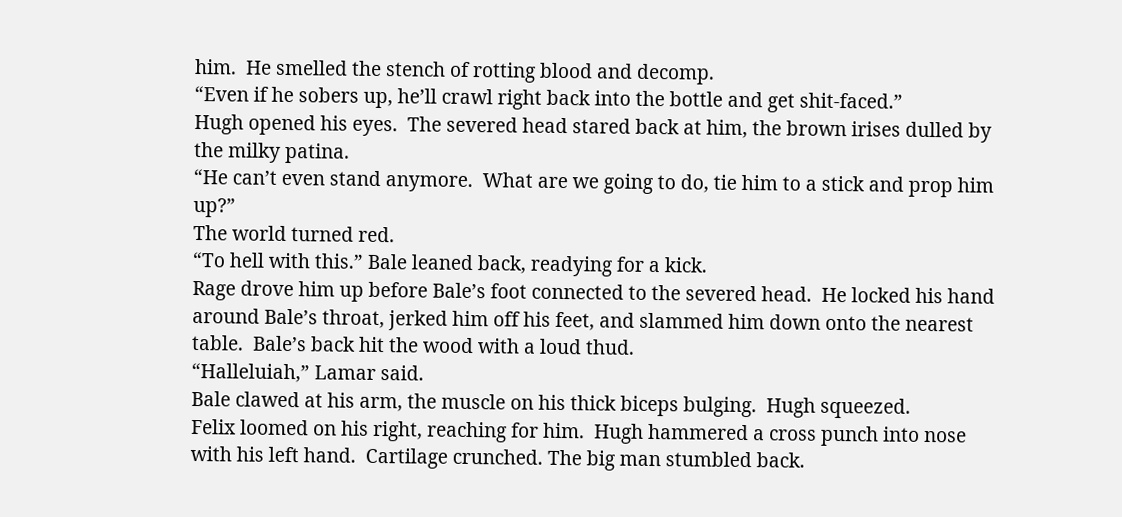him.  He smelled the stench of rotting blood and decomp.
“Even if he sobers up, he’ll crawl right back into the bottle and get shit-faced.”
Hugh opened his eyes.  The severed head stared back at him, the brown irises dulled by the milky patina.
“He can’t even stand anymore.  What are we going to do, tie him to a stick and prop him up?”
The world turned red.
“To hell with this.” Bale leaned back, readying for a kick.
Rage drove him up before Bale’s foot connected to the severed head.  He locked his hand around Bale’s throat, jerked him off his feet, and slammed him down onto the nearest table.  Bale’s back hit the wood with a loud thud.
“Halleluiah,” Lamar said.
Bale clawed at his arm, the muscle on his thick biceps bulging.  Hugh squeezed.
Felix loomed on his right, reaching for him.  Hugh hammered a cross punch into nose with his left hand.  Cartilage crunched. The big man stumbled back.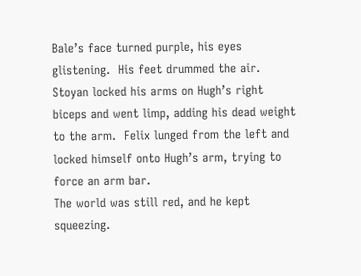Bale’s face turned purple, his eyes glistening.  His feet drummed the air.
Stoyan locked his arms on Hugh’s right biceps and went limp, adding his dead weight to the arm.  Felix lunged from the left and locked himself onto Hugh’s arm, trying to force an arm bar.
The world was still red, and he kept squeezing.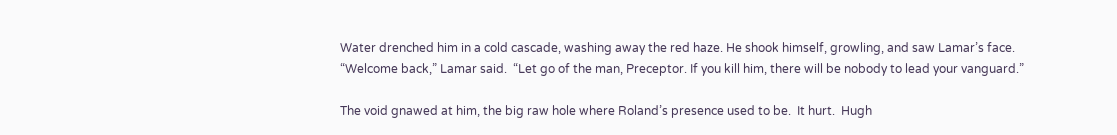Water drenched him in a cold cascade, washing away the red haze. He shook himself, growling, and saw Lamar’s face.
“Welcome back,” Lamar said.  “Let go of the man, Preceptor. If you kill him, there will be nobody to lead your vanguard.”

The void gnawed at him, the big raw hole where Roland’s presence used to be.  It hurt.  Hugh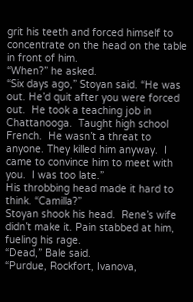grit his teeth and forced himself to concentrate on the head on the table in front of him.
“When?” he asked.
“Six days ago,” Stoyan said. “He was out. He’d quit after you were forced out.  He took a teaching job in Chattanooga.  Taught high school French.  He wasn’t a threat to anyone. They killed him anyway.  I came to convince him to meet with you.  I was too late.”
His throbbing head made it hard to think. “Camilla?”
Stoyan shook his head.  Rene’s wife didn’t make it. Pain stabbed at him, fueling his rage.
“Dead,” Bale said.
“Purdue, Rockfort, Ivanova,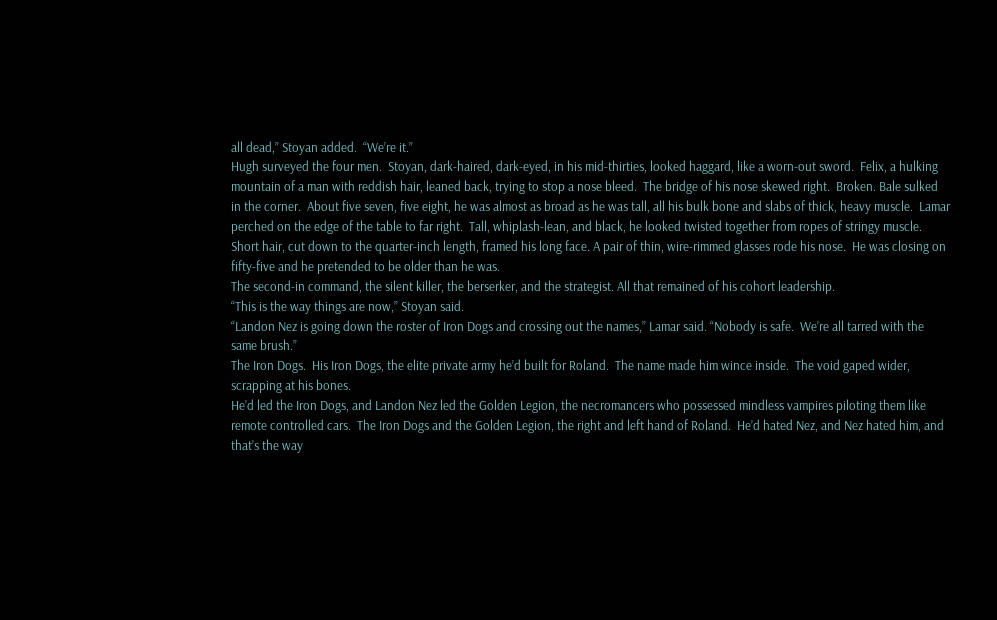all dead,” Stoyan added.  “We’re it.”
Hugh surveyed the four men.  Stoyan, dark-haired, dark-eyed, in his mid-thirties, looked haggard, like a worn-out sword.  Felix, a hulking mountain of a man with reddish hair, leaned back, trying to stop a nose bleed.  The bridge of his nose skewed right.  Broken. Bale sulked in the corner.  About five seven, five eight, he was almost as broad as he was tall, all his bulk bone and slabs of thick, heavy muscle.  Lamar perched on the edge of the table to far right.  Tall, whiplash-lean, and black, he looked twisted together from ropes of stringy muscle.  Short hair, cut down to the quarter-inch length, framed his long face. A pair of thin, wire-rimmed glasses rode his nose.  He was closing on fifty-five and he pretended to be older than he was.
The second-in command, the silent killer, the berserker, and the strategist. All that remained of his cohort leadership.
“This is the way things are now,” Stoyan said.
“Landon Nez is going down the roster of Iron Dogs and crossing out the names,” Lamar said. “Nobody is safe.  We’re all tarred with the same brush.”
The Iron Dogs.  His Iron Dogs, the elite private army he’d built for Roland.  The name made him wince inside.  The void gaped wider, scrapping at his bones.
He’d led the Iron Dogs, and Landon Nez led the Golden Legion, the necromancers who possessed mindless vampires piloting them like remote controlled cars.  The Iron Dogs and the Golden Legion, the right and left hand of Roland.  He’d hated Nez, and Nez hated him, and that’s the way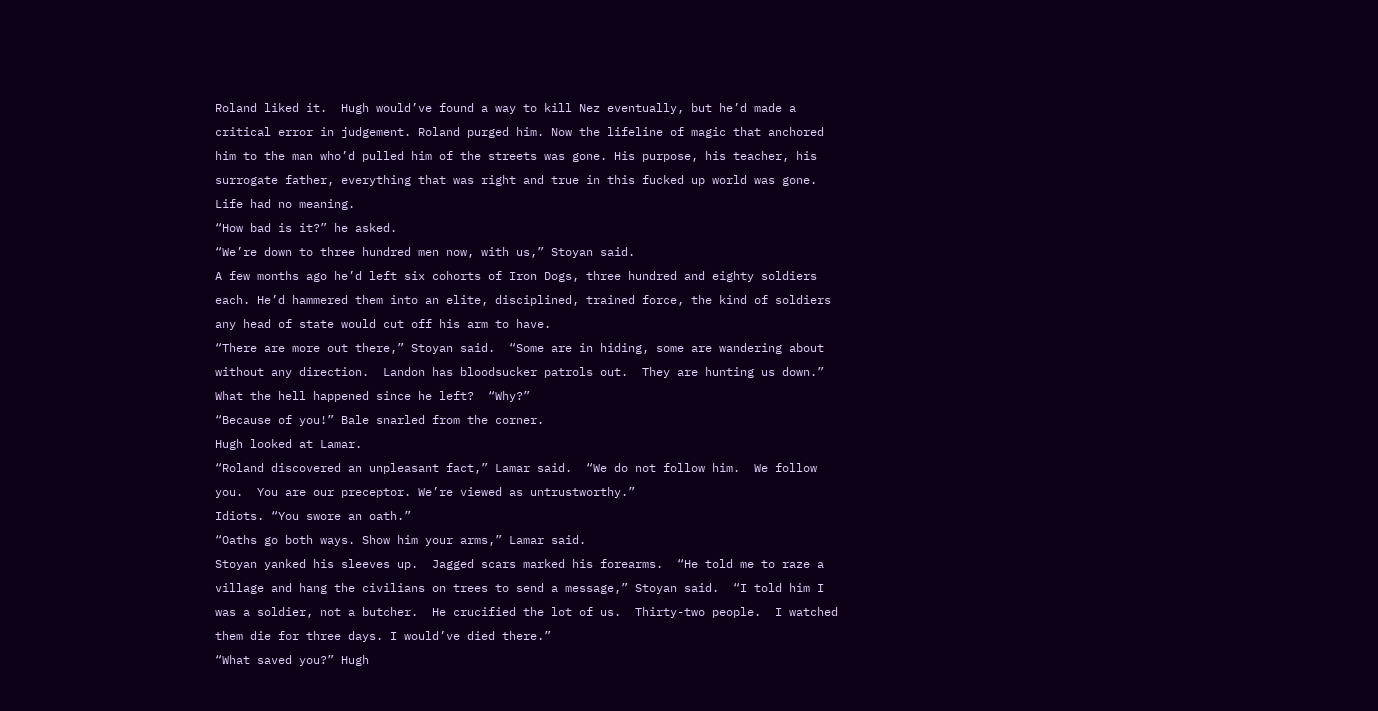Roland liked it.  Hugh would’ve found a way to kill Nez eventually, but he’d made a critical error in judgement. Roland purged him. Now the lifeline of magic that anchored him to the man who’d pulled him of the streets was gone. His purpose, his teacher, his surrogate father, everything that was right and true in this fucked up world was gone. Life had no meaning.
“How bad is it?” he asked.
“We’re down to three hundred men now, with us,” Stoyan said.
A few months ago he’d left six cohorts of Iron Dogs, three hundred and eighty soldiers each. He’d hammered them into an elite, disciplined, trained force, the kind of soldiers any head of state would cut off his arm to have.
“There are more out there,” Stoyan said.  “Some are in hiding, some are wandering about without any direction.  Landon has bloodsucker patrols out.  They are hunting us down.”
What the hell happened since he left?  “Why?”
“Because of you!” Bale snarled from the corner.
Hugh looked at Lamar.
“Roland discovered an unpleasant fact,” Lamar said.  “We do not follow him.  We follow you.  You are our preceptor. We’re viewed as untrustworthy.”
Idiots. “You swore an oath.”
“Oaths go both ways. Show him your arms,” Lamar said.
Stoyan yanked his sleeves up.  Jagged scars marked his forearms.  “He told me to raze a village and hang the civilians on trees to send a message,” Stoyan said.  “I told him I was a soldier, not a butcher.  He crucified the lot of us.  Thirty-two people.  I watched them die for three days. I would’ve died there.”
“What saved you?” Hugh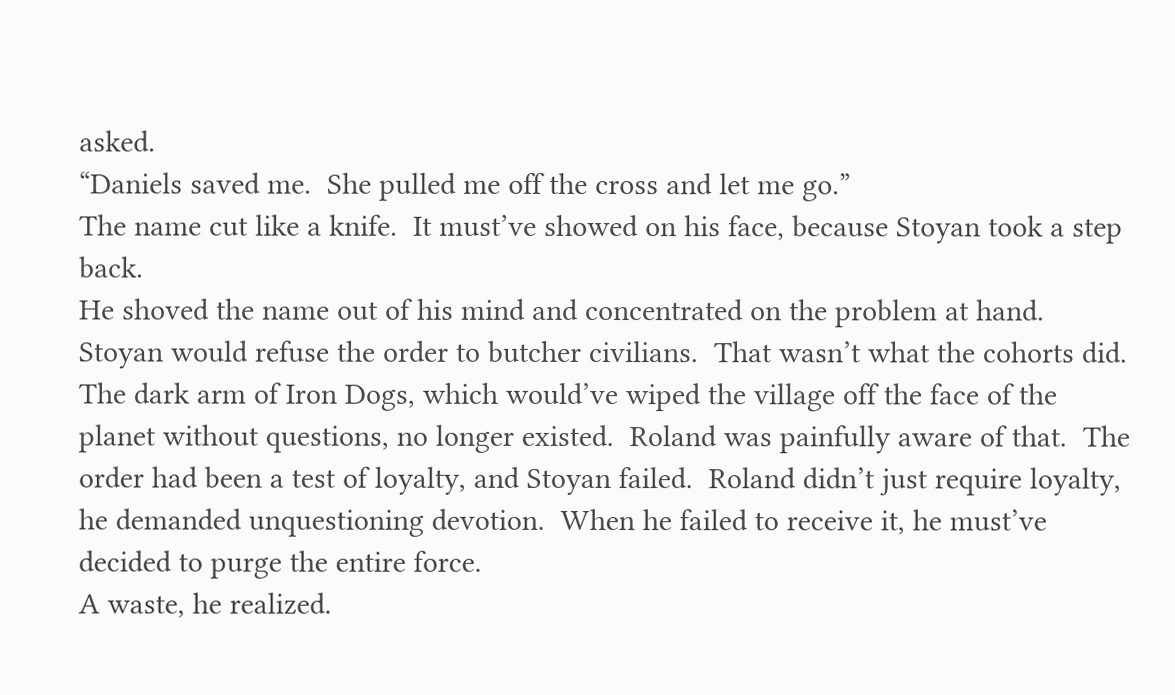asked.
“Daniels saved me.  She pulled me off the cross and let me go.”
The name cut like a knife.  It must’ve showed on his face, because Stoyan took a step back.
He shoved the name out of his mind and concentrated on the problem at hand. Stoyan would refuse the order to butcher civilians.  That wasn’t what the cohorts did. The dark arm of Iron Dogs, which would’ve wiped the village off the face of the planet without questions, no longer existed.  Roland was painfully aware of that.  The order had been a test of loyalty, and Stoyan failed.  Roland didn’t just require loyalty, he demanded unquestioning devotion.  When he failed to receive it, he must’ve decided to purge the entire force.
A waste, he realized.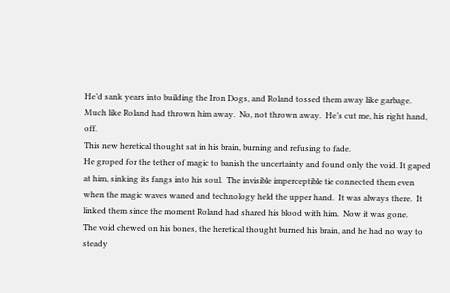He’d sank years into building the Iron Dogs, and Roland tossed them away like garbage.
Much like Roland had thrown him away.  No, not thrown away.  He’s cut me, his right hand, off.
This new heretical thought sat in his brain, burning and refusing to fade.
He groped for the tether of magic to banish the uncertainty and found only the void. It gaped at him, sinking its fangs into his soul.  The invisible imperceptible tie connected them even when the magic waves waned and technology held the upper hand.  It was always there.  It linked them since the moment Roland had shared his blood with him.  Now it was gone.
The void chewed on his bones, the heretical thought burned his brain, and he had no way to steady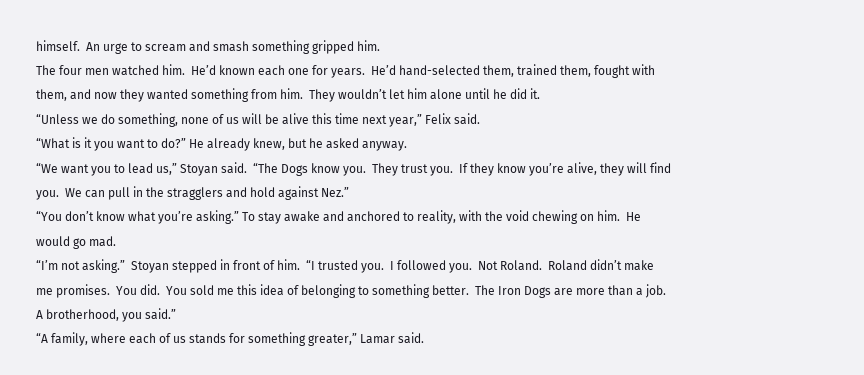himself.  An urge to scream and smash something gripped him.
The four men watched him.  He’d known each one for years.  He’d hand-selected them, trained them, fought with them, and now they wanted something from him.  They wouldn’t let him alone until he did it.
“Unless we do something, none of us will be alive this time next year,” Felix said.
“What is it you want to do?” He already knew, but he asked anyway.
“We want you to lead us,” Stoyan said.  “The Dogs know you.  They trust you.  If they know you’re alive, they will find you.  We can pull in the stragglers and hold against Nez.”
“You don’t know what you’re asking.” To stay awake and anchored to reality, with the void chewing on him.  He would go mad.
“I’m not asking.”  Stoyan stepped in front of him.  “I trusted you.  I followed you.  Not Roland.  Roland didn’t make me promises.  You did.  You sold me this idea of belonging to something better.  The Iron Dogs are more than a job.  A brotherhood, you said.”
“A family, where each of us stands for something greater,” Lamar said.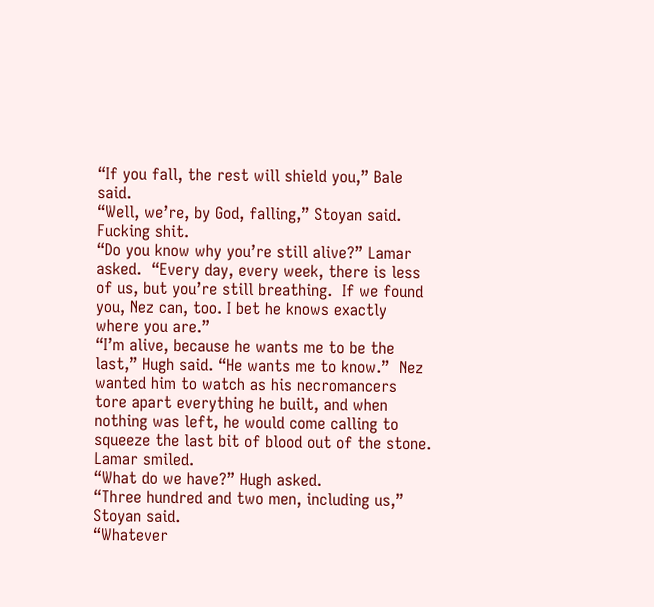“If you fall, the rest will shield you,” Bale said.
“Well, we’re, by God, falling,” Stoyan said.
Fucking shit.
“Do you know why you’re still alive?” Lamar asked.  “Every day, every week, there is less of us, but you’re still breathing.  If we found you, Nez can, too. I bet he knows exactly where you are.”
“I’m alive, because he wants me to be the last,” Hugh said. “He wants me to know.”  Nez wanted him to watch as his necromancers tore apart everything he built, and when nothing was left, he would come calling to squeeze the last bit of blood out of the stone.
Lamar smiled.
“What do we have?” Hugh asked.
“Three hundred and two men, including us,” Stoyan said.
“Whatever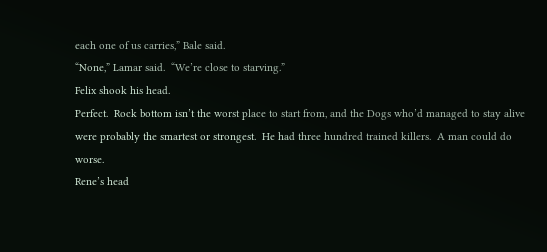each one of us carries,” Bale said.
“None,” Lamar said.  “We’re close to starving.”
Felix shook his head.
Perfect.  Rock bottom isn’t the worst place to start from, and the Dogs who’d managed to stay alive were probably the smartest or strongest.  He had three hundred trained killers.  A man could do worse.
Rene’s head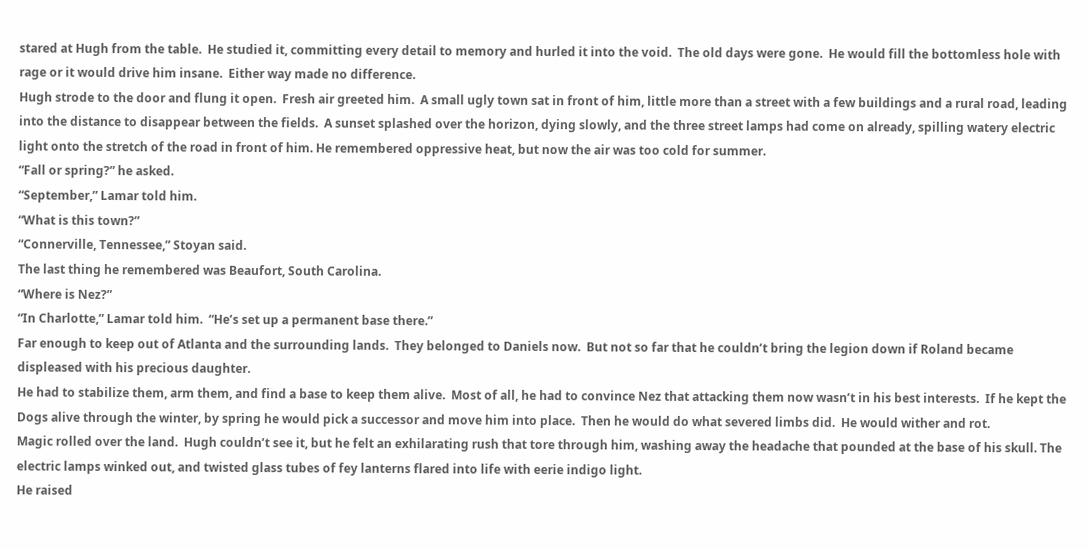stared at Hugh from the table.  He studied it, committing every detail to memory and hurled it into the void.  The old days were gone.  He would fill the bottomless hole with rage or it would drive him insane.  Either way made no difference.
Hugh strode to the door and flung it open.  Fresh air greeted him.  A small ugly town sat in front of him, little more than a street with a few buildings and a rural road, leading into the distance to disappear between the fields.  A sunset splashed over the horizon, dying slowly, and the three street lamps had come on already, spilling watery electric light onto the stretch of the road in front of him. He remembered oppressive heat, but now the air was too cold for summer.
“Fall or spring?” he asked.
“September,” Lamar told him.
“What is this town?”
“Connerville, Tennessee,” Stoyan said.
The last thing he remembered was Beaufort, South Carolina.
“Where is Nez?”
“In Charlotte,” Lamar told him.  “He’s set up a permanent base there.”
Far enough to keep out of Atlanta and the surrounding lands.  They belonged to Daniels now.  But not so far that he couldn’t bring the legion down if Roland became displeased with his precious daughter.
He had to stabilize them, arm them, and find a base to keep them alive.  Most of all, he had to convince Nez that attacking them now wasn’t in his best interests.  If he kept the Dogs alive through the winter, by spring he would pick a successor and move him into place.  Then he would do what severed limbs did.  He would wither and rot.
Magic rolled over the land.  Hugh couldn’t see it, but he felt an exhilarating rush that tore through him, washing away the headache that pounded at the base of his skull. The electric lamps winked out, and twisted glass tubes of fey lanterns flared into life with eerie indigo light.
He raised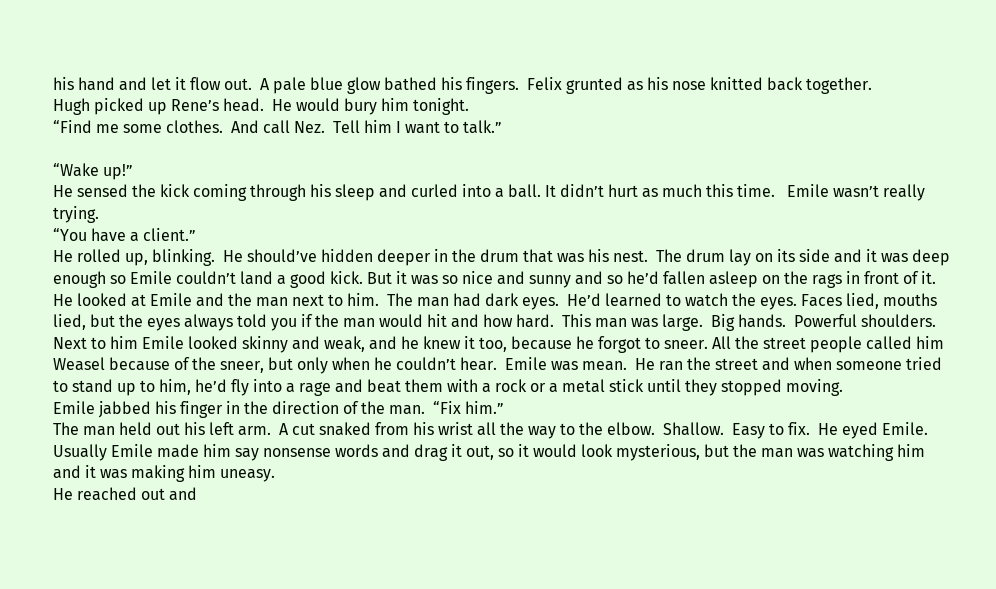his hand and let it flow out.  A pale blue glow bathed his fingers.  Felix grunted as his nose knitted back together.
Hugh picked up Rene’s head.  He would bury him tonight.
“Find me some clothes.  And call Nez.  Tell him I want to talk.”

“Wake up!”
He sensed the kick coming through his sleep and curled into a ball. It didn’t hurt as much this time.   Emile wasn’t really trying.
“You have a client.”
He rolled up, blinking.  He should’ve hidden deeper in the drum that was his nest.  The drum lay on its side and it was deep enough so Emile couldn’t land a good kick. But it was so nice and sunny and so he’d fallen asleep on the rags in front of it.
He looked at Emile and the man next to him.  The man had dark eyes.  He’d learned to watch the eyes. Faces lied, mouths lied, but the eyes always told you if the man would hit and how hard.  This man was large.  Big hands.  Powerful shoulders.  Next to him Emile looked skinny and weak, and he knew it too, because he forgot to sneer. All the street people called him Weasel because of the sneer, but only when he couldn’t hear.  Emile was mean.  He ran the street and when someone tried to stand up to him, he’d fly into a rage and beat them with a rock or a metal stick until they stopped moving.
Emile jabbed his finger in the direction of the man.  “Fix him.”
The man held out his left arm.  A cut snaked from his wrist all the way to the elbow.  Shallow.  Easy to fix.  He eyed Emile.  Usually Emile made him say nonsense words and drag it out, so it would look mysterious, but the man was watching him and it was making him uneasy.
He reached out and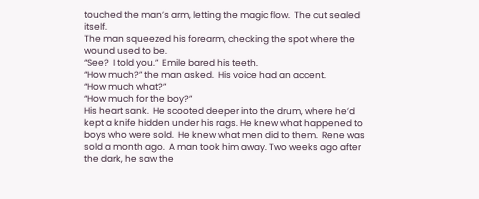touched the man’s arm, letting the magic flow.  The cut sealed itself.
The man squeezed his forearm, checking the spot where the wound used to be.
“See?  I told you.”  Emile bared his teeth.
“How much?” the man asked.  His voice had an accent.
“How much what?”
“How much for the boy?”
His heart sank.  He scooted deeper into the drum, where he’d kept a knife hidden under his rags. He knew what happened to boys who were sold.  He knew what men did to them.  Rene was sold a month ago.  A man took him away. Two weeks ago after the dark, he saw the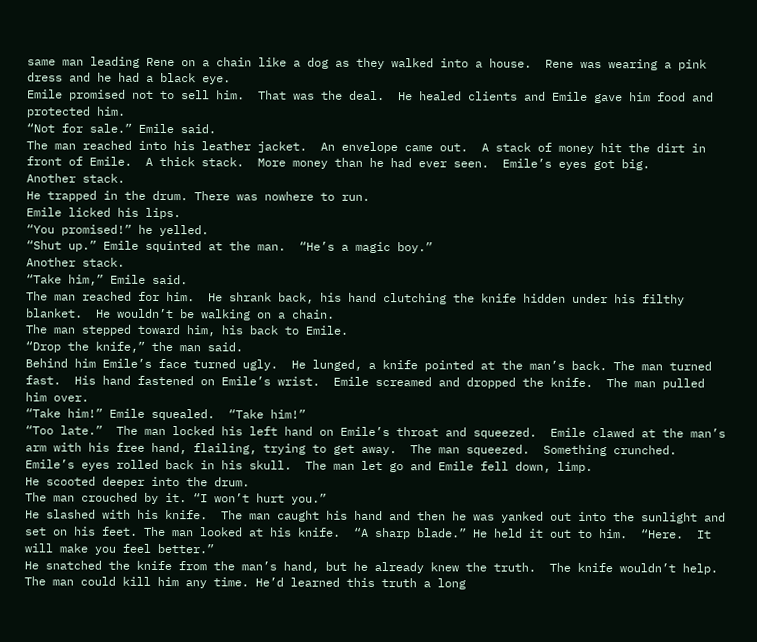same man leading Rene on a chain like a dog as they walked into a house.  Rene was wearing a pink dress and he had a black eye.
Emile promised not to sell him.  That was the deal.  He healed clients and Emile gave him food and protected him.
“Not for sale.” Emile said.
The man reached into his leather jacket.  An envelope came out.  A stack of money hit the dirt in front of Emile.  A thick stack.  More money than he had ever seen.  Emile’s eyes got big.
Another stack.
He trapped in the drum. There was nowhere to run.
Emile licked his lips.
“You promised!” he yelled.
“Shut up.” Emile squinted at the man.  “He’s a magic boy.”
Another stack.
“Take him,” Emile said.
The man reached for him.  He shrank back, his hand clutching the knife hidden under his filthy blanket.  He wouldn’t be walking on a chain.
The man stepped toward him, his back to Emile.
“Drop the knife,” the man said.
Behind him Emile’s face turned ugly.  He lunged, a knife pointed at the man’s back. The man turned fast.  His hand fastened on Emile’s wrist.  Emile screamed and dropped the knife.  The man pulled him over.
“Take him!” Emile squealed.  “Take him!”
“Too late.”  The man locked his left hand on Emile’s throat and squeezed.  Emile clawed at the man’s arm with his free hand, flailing, trying to get away.  The man squeezed.  Something crunched.  Emile’s eyes rolled back in his skull.  The man let go and Emile fell down, limp.
He scooted deeper into the drum.
The man crouched by it. “I won’t hurt you.”
He slashed with his knife.  The man caught his hand and then he was yanked out into the sunlight and set on his feet. The man looked at his knife.  “A sharp blade.” He held it out to him.  “Here.  It will make you feel better.”
He snatched the knife from the man’s hand, but he already knew the truth.  The knife wouldn’t help.  The man could kill him any time. He’d learned this truth a long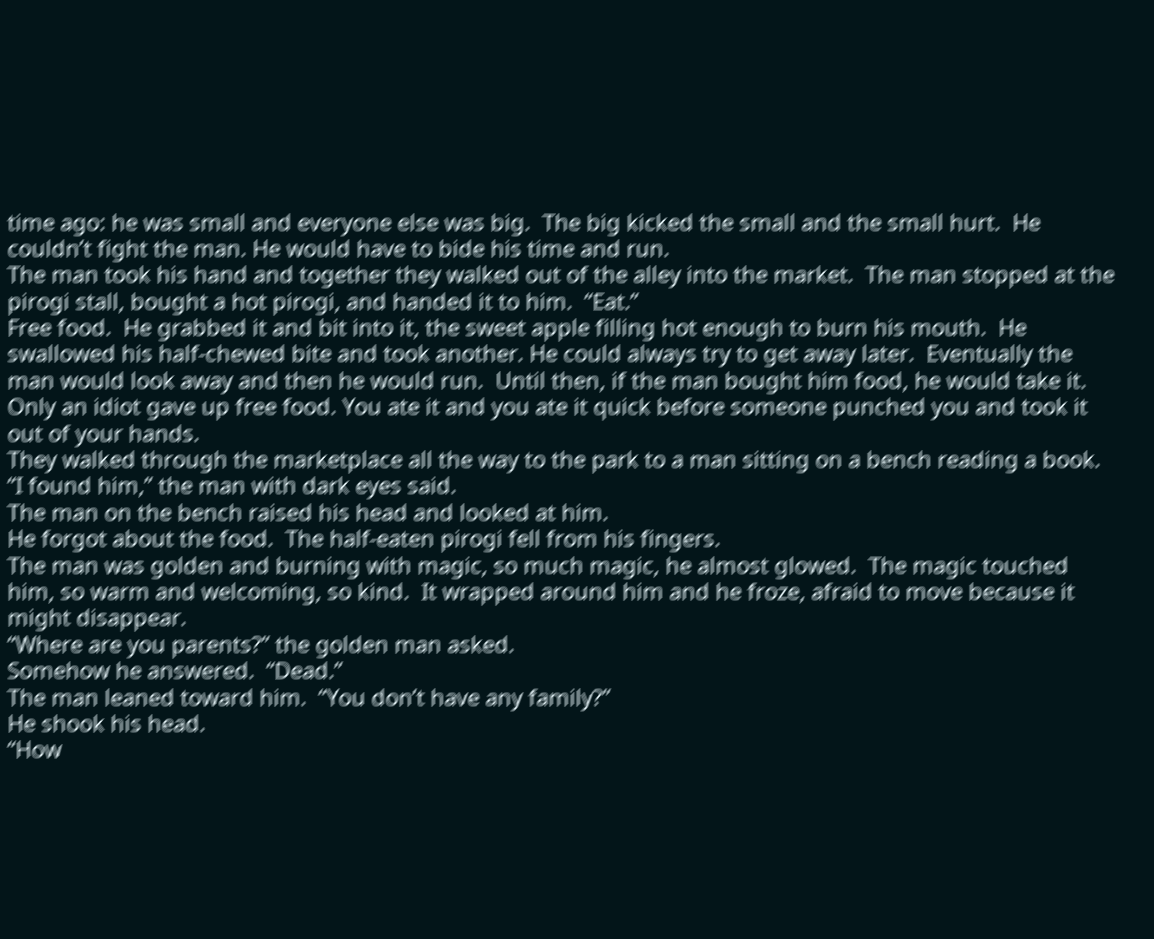time ago: he was small and everyone else was big.  The big kicked the small and the small hurt.  He couldn’t fight the man. He would have to bide his time and run.
The man took his hand and together they walked out of the alley into the market.  The man stopped at the pirogi stall, bought a hot pirogi, and handed it to him.  “Eat.”
Free food.  He grabbed it and bit into it, the sweet apple filling hot enough to burn his mouth.  He swallowed his half-chewed bite and took another. He could always try to get away later.  Eventually the man would look away and then he would run.  Until then, if the man bought him food, he would take it.  Only an idiot gave up free food. You ate it and you ate it quick before someone punched you and took it out of your hands.
They walked through the marketplace all the way to the park to a man sitting on a bench reading a book.
“I found him,” the man with dark eyes said.
The man on the bench raised his head and looked at him.
He forgot about the food.  The half-eaten pirogi fell from his fingers.
The man was golden and burning with magic, so much magic, he almost glowed.  The magic touched him, so warm and welcoming, so kind.  It wrapped around him and he froze, afraid to move because it might disappear.
“Where are you parents?” the golden man asked.
Somehow he answered.  “Dead.”
The man leaned toward him.  “You don’t have any family?”
He shook his head.
“How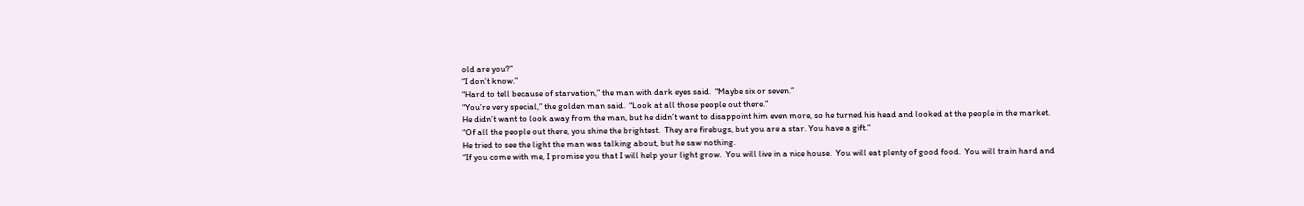old are you?”
“I don’t know.”
“Hard to tell because of starvation,” the man with dark eyes said.  “Maybe six or seven.”
“You’re very special,” the golden man said.  “Look at all those people out there.”
He didn’t want to look away from the man, but he didn’t want to disappoint him even more, so he turned his head and looked at the people in the market.
“Of all the people out there, you shine the brightest.  They are firebugs, but you are a star. You have a gift.”
He tried to see the light the man was talking about, but he saw nothing.
“If you come with me, I promise you that I will help your light grow.  You will live in a nice house.  You will eat plenty of good food.  You will train hard and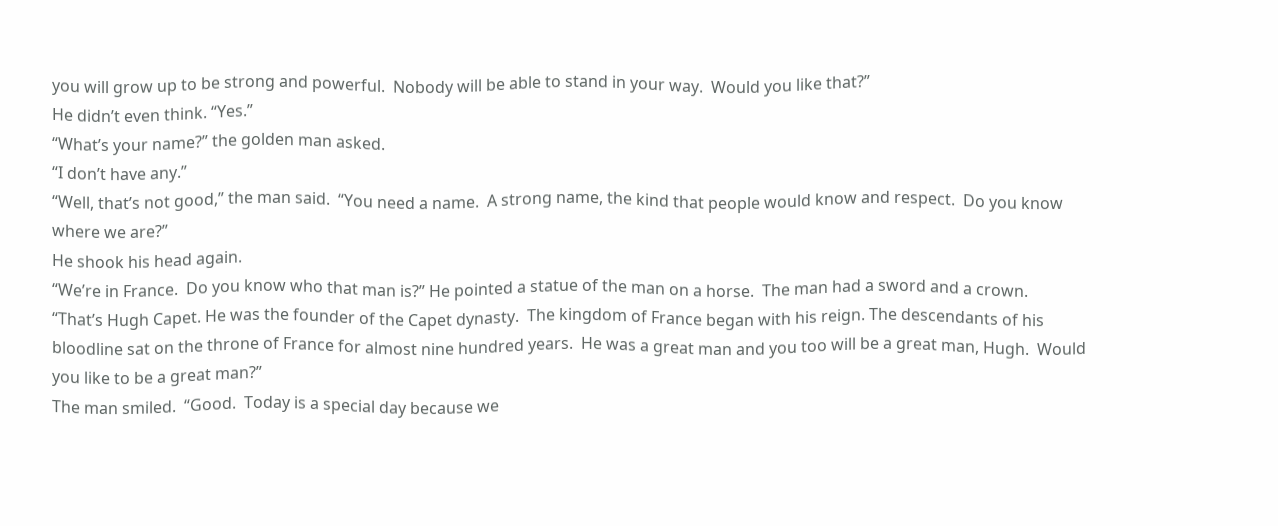you will grow up to be strong and powerful.  Nobody will be able to stand in your way.  Would you like that?”
He didn’t even think. “Yes.”
“What’s your name?” the golden man asked.
“I don’t have any.”
“Well, that’s not good,” the man said.  “You need a name.  A strong name, the kind that people would know and respect.  Do you know where we are?”
He shook his head again.
“We’re in France.  Do you know who that man is?” He pointed a statue of the man on a horse.  The man had a sword and a crown.
“That’s Hugh Capet. He was the founder of the Capet dynasty.  The kingdom of France began with his reign. The descendants of his bloodline sat on the throne of France for almost nine hundred years.  He was a great man and you too will be a great man, Hugh.  Would you like to be a great man?”
The man smiled.  “Good.  Today is a special day because we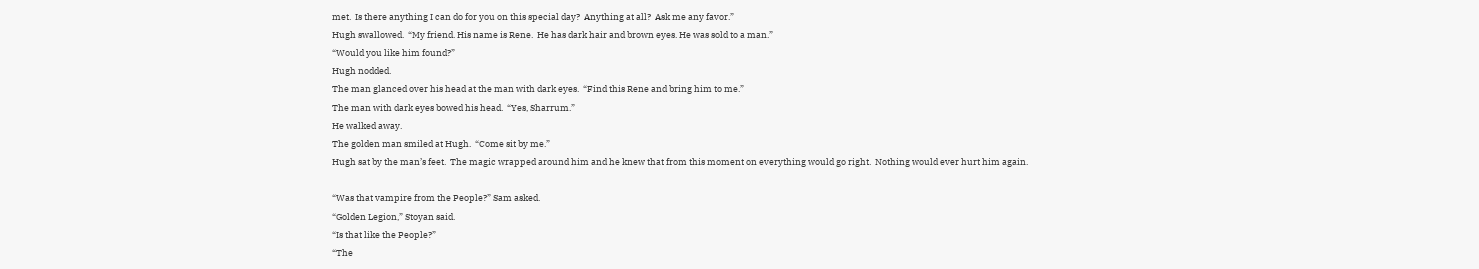met.  Is there anything I can do for you on this special day?  Anything at all?  Ask me any favor.”
Hugh swallowed.  “My friend. His name is Rene.  He has dark hair and brown eyes. He was sold to a man.”
“Would you like him found?”
Hugh nodded.
The man glanced over his head at the man with dark eyes.  “Find this Rene and bring him to me.”
The man with dark eyes bowed his head.  “Yes, Sharrum.”
He walked away.
The golden man smiled at Hugh.  “Come sit by me.”
Hugh sat by the man’s feet.  The magic wrapped around him and he knew that from this moment on everything would go right.  Nothing would ever hurt him again.

“Was that vampire from the People?” Sam asked.
“Golden Legion,” Stoyan said.
“Is that like the People?”
“The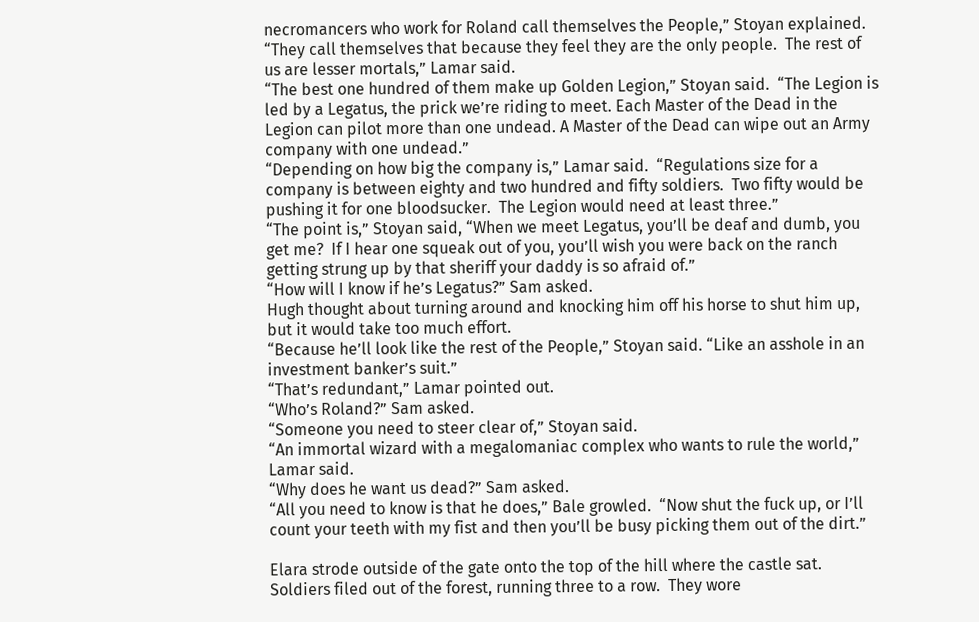necromancers who work for Roland call themselves the People,” Stoyan explained.
“They call themselves that because they feel they are the only people.  The rest of us are lesser mortals,” Lamar said.
“The best one hundred of them make up Golden Legion,” Stoyan said.  “The Legion is led by a Legatus, the prick we’re riding to meet. Each Master of the Dead in the Legion can pilot more than one undead. A Master of the Dead can wipe out an Army company with one undead.”
“Depending on how big the company is,” Lamar said.  “Regulations size for a company is between eighty and two hundred and fifty soldiers.  Two fifty would be pushing it for one bloodsucker.  The Legion would need at least three.”
“The point is,” Stoyan said, “When we meet Legatus, you’ll be deaf and dumb, you get me?  If I hear one squeak out of you, you’ll wish you were back on the ranch getting strung up by that sheriff your daddy is so afraid of.”
“How will I know if he’s Legatus?” Sam asked.
Hugh thought about turning around and knocking him off his horse to shut him up, but it would take too much effort.
“Because he’ll look like the rest of the People,” Stoyan said. “Like an asshole in an investment banker’s suit.”
“That’s redundant,” Lamar pointed out.
“Who’s Roland?” Sam asked.
“Someone you need to steer clear of,” Stoyan said.
“An immortal wizard with a megalomaniac complex who wants to rule the world,” Lamar said.
“Why does he want us dead?” Sam asked.
“All you need to know is that he does,” Bale growled.  “Now shut the fuck up, or I’ll count your teeth with my fist and then you’ll be busy picking them out of the dirt.”

Elara strode outside of the gate onto the top of the hill where the castle sat.  Soldiers filed out of the forest, running three to a row.  They wore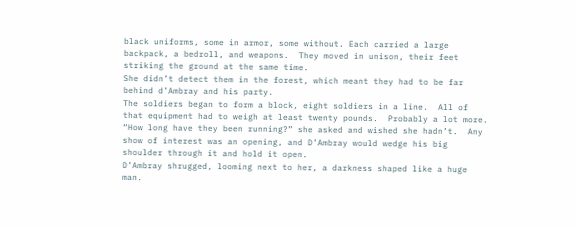black uniforms, some in armor, some without. Each carried a large backpack, a bedroll, and weapons.  They moved in unison, their feet striking the ground at the same time.
She didn’t detect them in the forest, which meant they had to be far behind d’Ambray and his party.
The soldiers began to form a block, eight soldiers in a line.  All of that equipment had to weigh at least twenty pounds.  Probably a lot more.
“How long have they been running?” she asked and wished she hadn’t.  Any show of interest was an opening, and D’Ambray would wedge his big shoulder through it and hold it open.
D’Ambray shrugged, looming next to her, a darkness shaped like a huge man.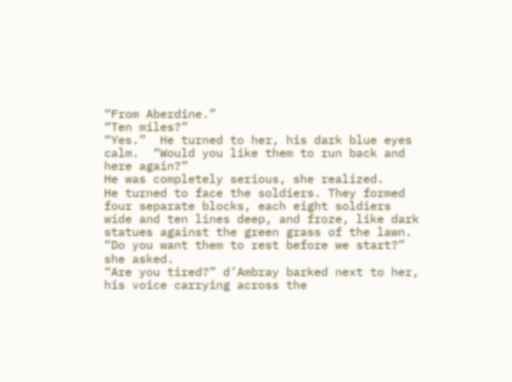“From Aberdine.”
“Ten miles?”
“Yes.”  He turned to her, his dark blue eyes calm.  “Would you like them to run back and here again?”
He was completely serious, she realized.
He turned to face the soldiers. They formed four separate blocks, each eight soldiers wide and ten lines deep, and froze, like dark statues against the green grass of the lawn.
“Do you want them to rest before we start?” she asked.
“Are you tired?” d’Ambray barked next to her, his voice carrying across the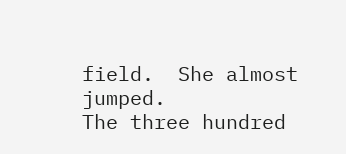field.  She almost jumped.
The three hundred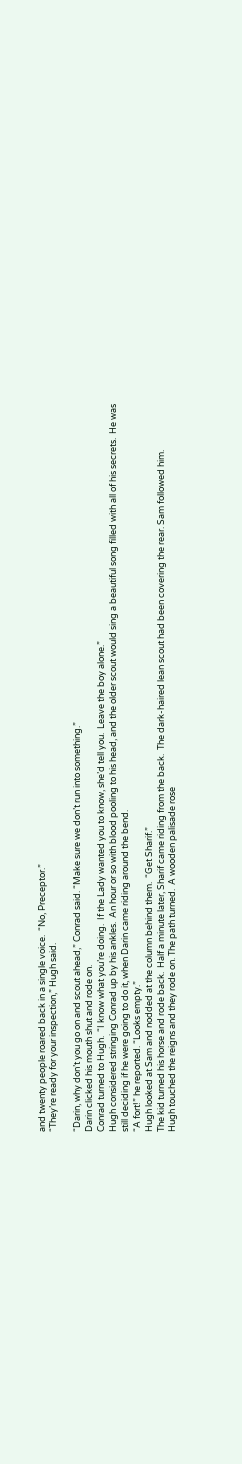and twenty people roared back in a single voice.  “No, Preceptor.”
“They’re ready for your inspection,” Hugh said.

“Darin, why don’t you go on and scout ahead,” Conrad said. “Make sure we don’t run into something.”
Darin clicked his mouth shut and rode on.
Conrad turned to Hugh.  “I know what you’re doing.  If the Lady wanted you to know, she’d tell you.  Leave the boy alone.”
Hugh considered stringing Conrad up by his ankles.  An hour or so with blood pooling to his head, and the older scout would sing a beautiful song filled with all of his secrets.  He was still deciding if he were going to do it, when Darin came riding around the bend.
“A fort!” he reported. “Looks empty.”
Hugh looked at Sam and nodded at the column behind them.  “Get Sharif.”
The kid turned his horse and rode back.  Half a minute later, Sharif came riding from the back.  The dark-haired lean scout had been covering the rear. Sam followed him.
Hugh touched the reigns and they rode on. The path turned.  A wooden palisade rose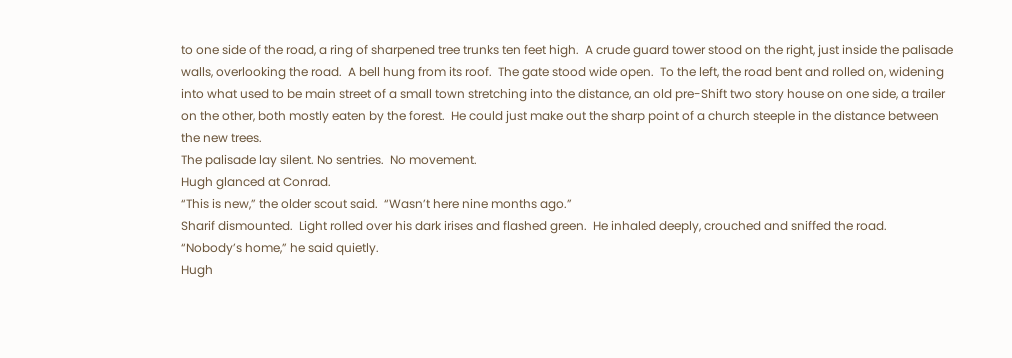to one side of the road, a ring of sharpened tree trunks ten feet high.  A crude guard tower stood on the right, just inside the palisade walls, overlooking the road.  A bell hung from its roof.  The gate stood wide open.  To the left, the road bent and rolled on, widening into what used to be main street of a small town stretching into the distance, an old pre-Shift two story house on one side, a trailer on the other, both mostly eaten by the forest.  He could just make out the sharp point of a church steeple in the distance between the new trees.
The palisade lay silent. No sentries.  No movement.
Hugh glanced at Conrad.
“This is new,” the older scout said.  “Wasn’t here nine months ago.”
Sharif dismounted.  Light rolled over his dark irises and flashed green.  He inhaled deeply, crouched and sniffed the road.
“Nobody’s home,” he said quietly.
Hugh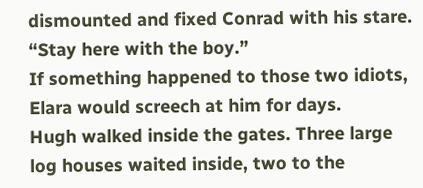dismounted and fixed Conrad with his stare.  “Stay here with the boy.”
If something happened to those two idiots, Elara would screech at him for days.
Hugh walked inside the gates. Three large log houses waited inside, two to the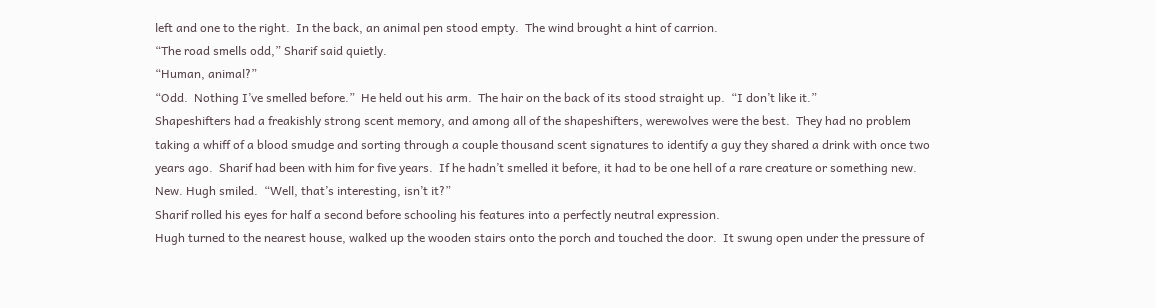left and one to the right.  In the back, an animal pen stood empty.  The wind brought a hint of carrion.
“The road smells odd,” Sharif said quietly.
“Human, animal?”
“Odd.  Nothing I’ve smelled before.”  He held out his arm.  The hair on the back of its stood straight up.  “I don’t like it.”
Shapeshifters had a freakishly strong scent memory, and among all of the shapeshifters, werewolves were the best.  They had no problem taking a whiff of a blood smudge and sorting through a couple thousand scent signatures to identify a guy they shared a drink with once two years ago.  Sharif had been with him for five years.  If he hadn’t smelled it before, it had to be one hell of a rare creature or something new.
New. Hugh smiled.  “Well, that’s interesting, isn’t it?”
Sharif rolled his eyes for half a second before schooling his features into a perfectly neutral expression.
Hugh turned to the nearest house, walked up the wooden stairs onto the porch and touched the door.  It swung open under the pressure of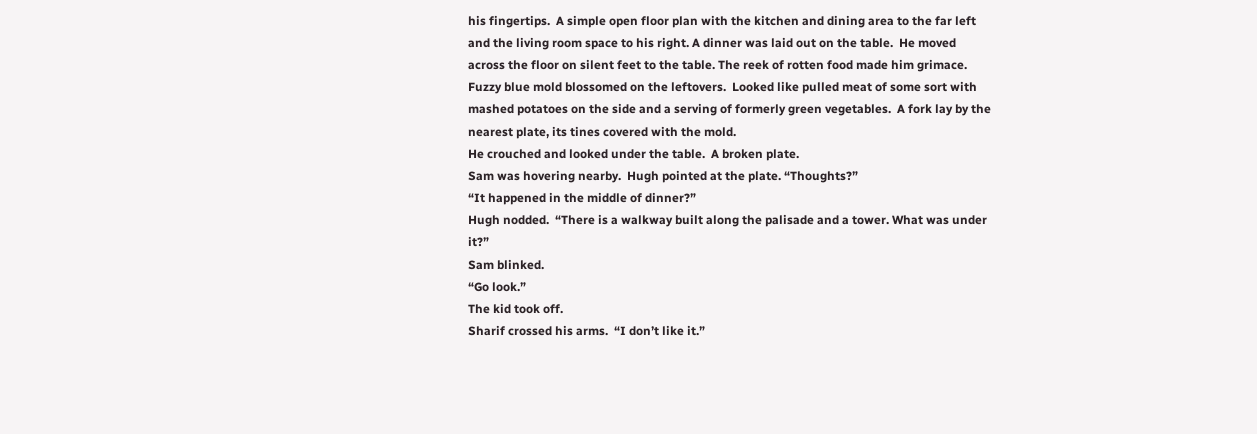his fingertips.  A simple open floor plan with the kitchen and dining area to the far left and the living room space to his right. A dinner was laid out on the table.  He moved across the floor on silent feet to the table. The reek of rotten food made him grimace.  Fuzzy blue mold blossomed on the leftovers.  Looked like pulled meat of some sort with mashed potatoes on the side and a serving of formerly green vegetables.  A fork lay by the nearest plate, its tines covered with the mold.
He crouched and looked under the table.  A broken plate.
Sam was hovering nearby.  Hugh pointed at the plate. “Thoughts?”
“It happened in the middle of dinner?”
Hugh nodded.  “There is a walkway built along the palisade and a tower. What was under it?”
Sam blinked.
“Go look.”
The kid took off.
Sharif crossed his arms.  “I don’t like it.”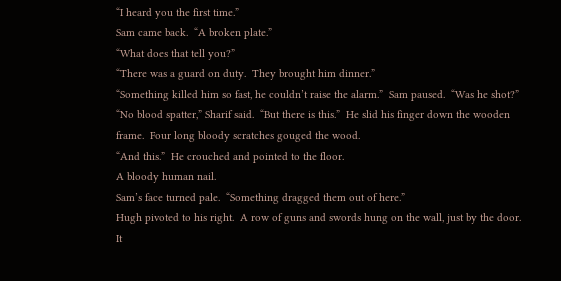“I heard you the first time.”
Sam came back.  “A broken plate.”
“What does that tell you?”
“There was a guard on duty.  They brought him dinner.”
“Something killed him so fast, he couldn’t raise the alarm.”  Sam paused.  “Was he shot?”
“No blood spatter,” Sharif said.  “But there is this.”  He slid his finger down the wooden frame.  Four long bloody scratches gouged the wood.
“And this.”  He crouched and pointed to the floor.
A bloody human nail.
Sam’s face turned pale.  “Something dragged them out of here.”
Hugh pivoted to his right.  A row of guns and swords hung on the wall, just by the door.  It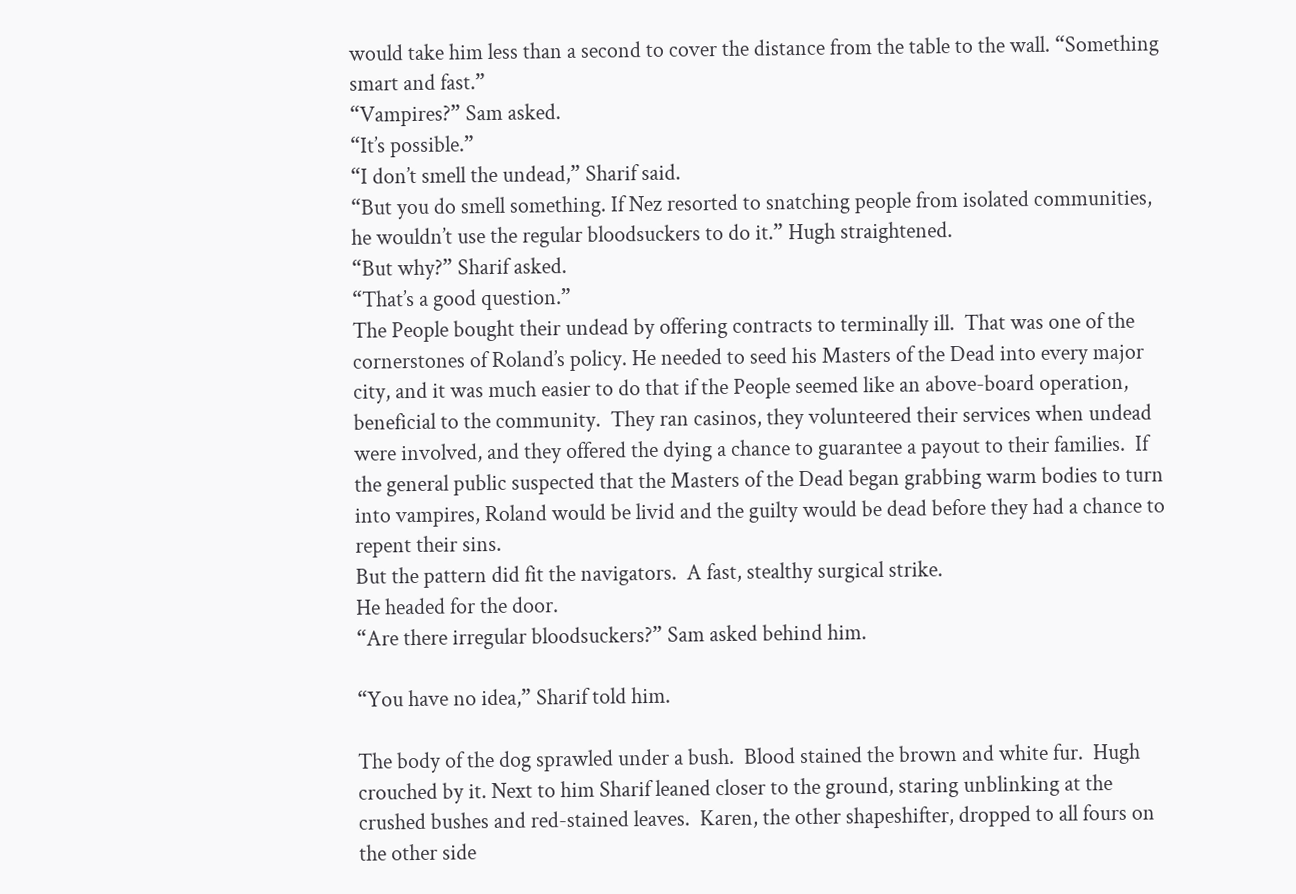would take him less than a second to cover the distance from the table to the wall. “Something smart and fast.”
“Vampires?” Sam asked.
“It’s possible.”
“I don’t smell the undead,” Sharif said.
“But you do smell something. If Nez resorted to snatching people from isolated communities, he wouldn’t use the regular bloodsuckers to do it.” Hugh straightened.
“But why?” Sharif asked.
“That’s a good question.”
The People bought their undead by offering contracts to terminally ill.  That was one of the cornerstones of Roland’s policy. He needed to seed his Masters of the Dead into every major city, and it was much easier to do that if the People seemed like an above-board operation, beneficial to the community.  They ran casinos, they volunteered their services when undead were involved, and they offered the dying a chance to guarantee a payout to their families.  If the general public suspected that the Masters of the Dead began grabbing warm bodies to turn into vampires, Roland would be livid and the guilty would be dead before they had a chance to repent their sins.
But the pattern did fit the navigators.  A fast, stealthy surgical strike.
He headed for the door.
“Are there irregular bloodsuckers?” Sam asked behind him.

“You have no idea,” Sharif told him.

The body of the dog sprawled under a bush.  Blood stained the brown and white fur.  Hugh crouched by it. Next to him Sharif leaned closer to the ground, staring unblinking at the crushed bushes and red-stained leaves.  Karen, the other shapeshifter, dropped to all fours on the other side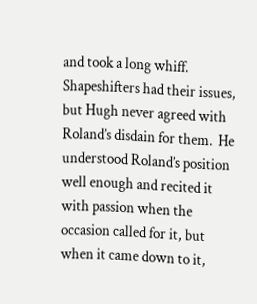and took a long whiff.
Shapeshifters had their issues, but Hugh never agreed with Roland’s disdain for them.  He understood Roland’s position well enough and recited it with passion when the occasion called for it, but when it came down to it,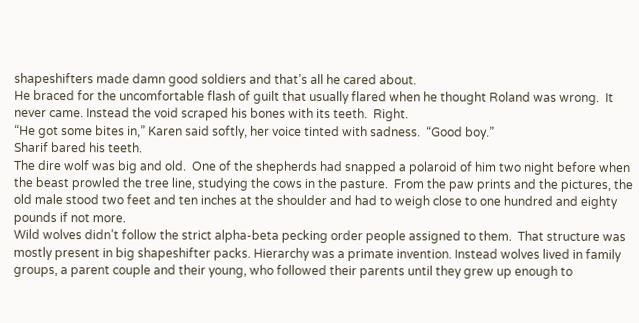shapeshifters made damn good soldiers and that’s all he cared about.
He braced for the uncomfortable flash of guilt that usually flared when he thought Roland was wrong.  It never came. Instead the void scraped his bones with its teeth.  Right.
“He got some bites in,” Karen said softly, her voice tinted with sadness.  “Good boy.”
Sharif bared his teeth.
The dire wolf was big and old.  One of the shepherds had snapped a polaroid of him two night before when the beast prowled the tree line, studying the cows in the pasture.  From the paw prints and the pictures, the old male stood two feet and ten inches at the shoulder and had to weigh close to one hundred and eighty pounds if not more.
Wild wolves didn’t follow the strict alpha-beta pecking order people assigned to them.  That structure was mostly present in big shapeshifter packs. Hierarchy was a primate invention. Instead wolves lived in family groups, a parent couple and their young, who followed their parents until they grew up enough to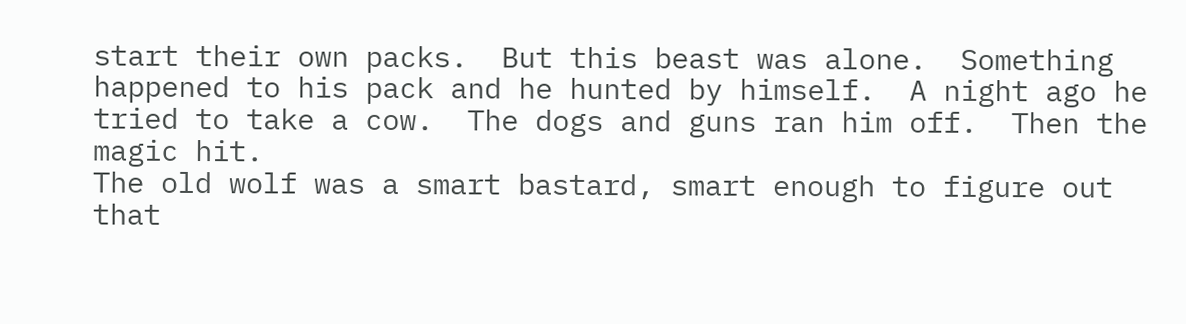start their own packs.  But this beast was alone.  Something happened to his pack and he hunted by himself.  A night ago he tried to take a cow.  The dogs and guns ran him off.  Then the magic hit.
The old wolf was a smart bastard, smart enough to figure out that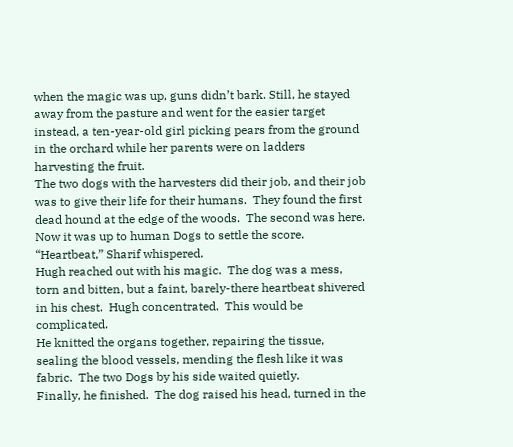when the magic was up, guns didn’t bark. Still, he stayed away from the pasture and went for the easier target instead, a ten-year-old girl picking pears from the ground in the orchard while her parents were on ladders harvesting the fruit.
The two dogs with the harvesters did their job, and their job was to give their life for their humans.  They found the first dead hound at the edge of the woods.  The second was here.  Now it was up to human Dogs to settle the score.
“Heartbeat,” Sharif whispered.
Hugh reached out with his magic.  The dog was a mess, torn and bitten, but a faint, barely-there heartbeat shivered in his chest.  Hugh concentrated.  This would be complicated.
He knitted the organs together, repairing the tissue, sealing the blood vessels, mending the flesh like it was fabric.  The two Dogs by his side waited quietly.
Finally, he finished.  The dog raised his head, turned in the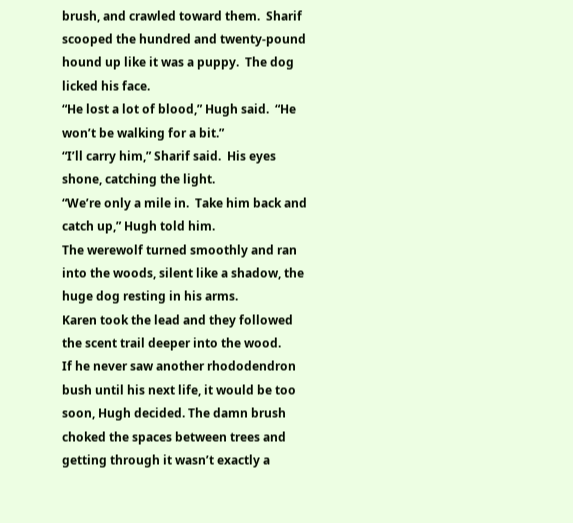brush, and crawled toward them.  Sharif scooped the hundred and twenty-pound hound up like it was a puppy.  The dog licked his face.
“He lost a lot of blood,” Hugh said.  “He won’t be walking for a bit.”
“I’ll carry him,” Sharif said.  His eyes shone, catching the light.
“We’re only a mile in.  Take him back and catch up,” Hugh told him.
The werewolf turned smoothly and ran into the woods, silent like a shadow, the huge dog resting in his arms.
Karen took the lead and they followed the scent trail deeper into the wood.
If he never saw another rhododendron bush until his next life, it would be too soon, Hugh decided. The damn brush choked the spaces between trees and getting through it wasn’t exactly a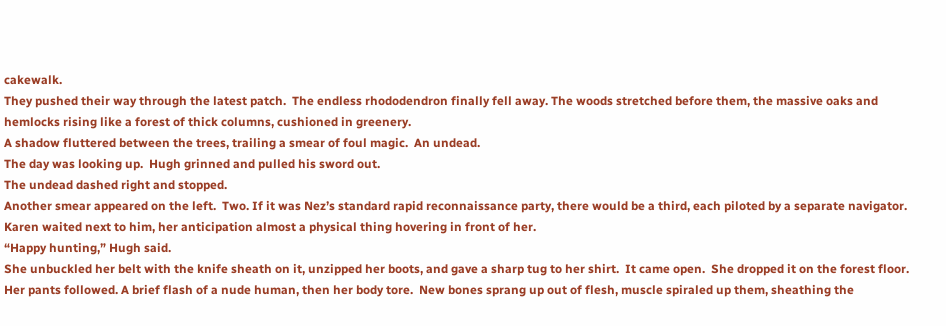cakewalk.
They pushed their way through the latest patch.  The endless rhododendron finally fell away. The woods stretched before them, the massive oaks and hemlocks rising like a forest of thick columns, cushioned in greenery.
A shadow fluttered between the trees, trailing a smear of foul magic.  An undead.
The day was looking up.  Hugh grinned and pulled his sword out.
The undead dashed right and stopped.
Another smear appeared on the left.  Two. If it was Nez’s standard rapid reconnaissance party, there would be a third, each piloted by a separate navigator.
Karen waited next to him, her anticipation almost a physical thing hovering in front of her.
“Happy hunting,” Hugh said.
She unbuckled her belt with the knife sheath on it, unzipped her boots, and gave a sharp tug to her shirt.  It came open.  She dropped it on the forest floor. Her pants followed. A brief flash of a nude human, then her body tore.  New bones sprang up out of flesh, muscle spiraled up them, sheathing the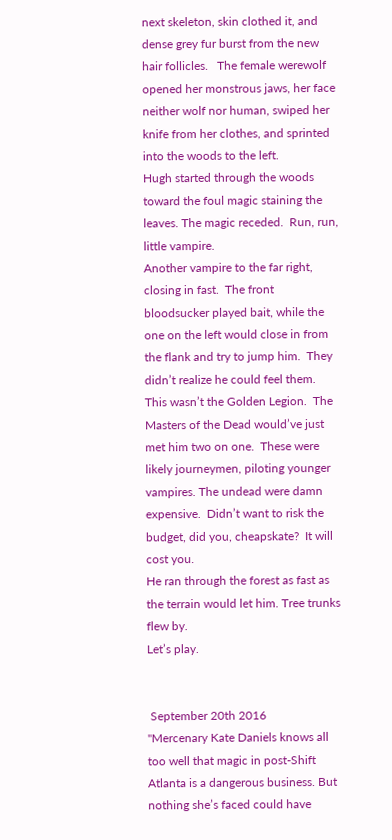next skeleton, skin clothed it, and dense grey fur burst from the new hair follicles.   The female werewolf opened her monstrous jaws, her face neither wolf nor human, swiped her knife from her clothes, and sprinted into the woods to the left.
Hugh started through the woods toward the foul magic staining the leaves. The magic receded.  Run, run, little vampire.
Another vampire to the far right, closing in fast.  The front bloodsucker played bait, while the one on the left would close in from the flank and try to jump him.  They didn’t realize he could feel them.  This wasn’t the Golden Legion.  The Masters of the Dead would’ve just met him two on one.  These were likely journeymen, piloting younger vampires. The undead were damn expensive.  Didn’t want to risk the budget, did you, cheapskate?  It will cost you.
He ran through the forest as fast as the terrain would let him. Tree trunks flew by.
Let’s play.


 September 20th 2016
"Mercenary Kate Daniels knows all too well that magic in post-Shift Atlanta is a dangerous business. But nothing she’s faced could have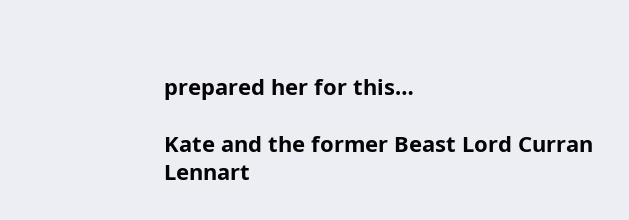prepared her for this…

Kate and the former Beast Lord Curran Lennart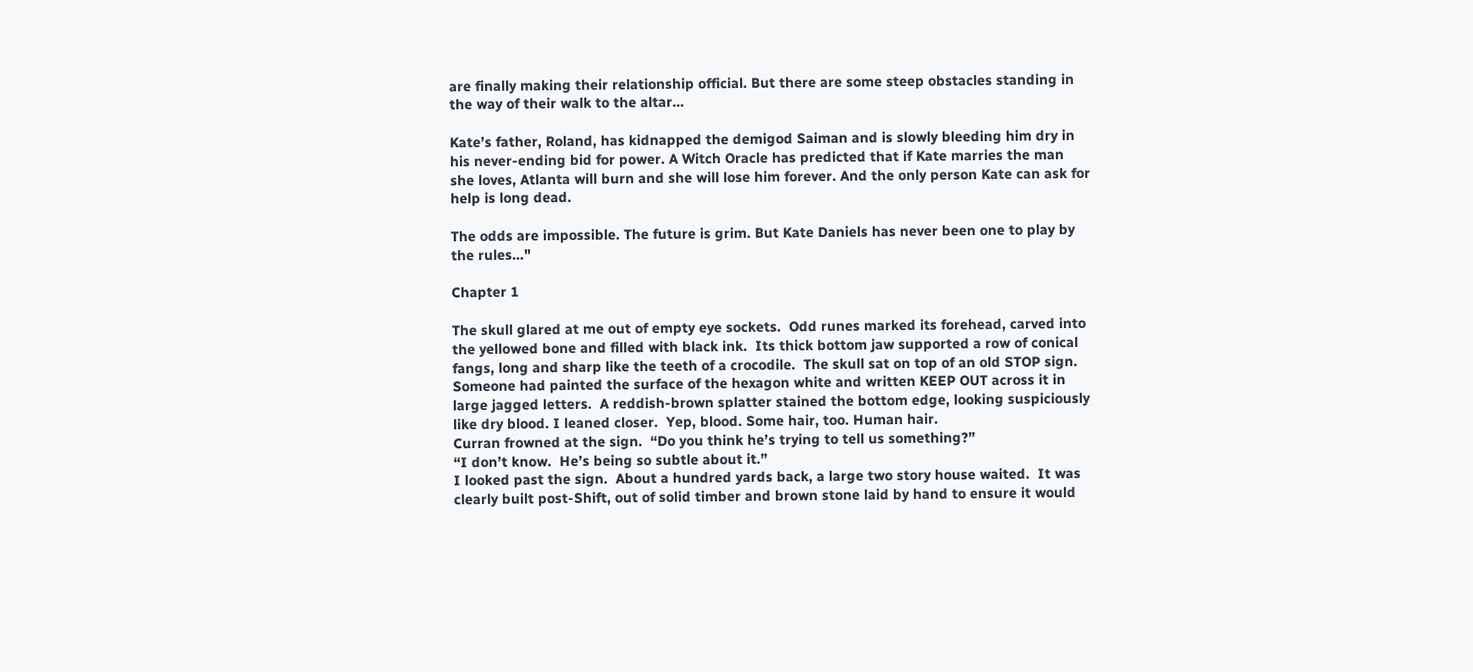are finally making their relationship official. But there are some steep obstacles standing in the way of their walk to the altar…

Kate’s father, Roland, has kidnapped the demigod Saiman and is slowly bleeding him dry in his never-ending bid for power. A Witch Oracle has predicted that if Kate marries the man she loves, Atlanta will burn and she will lose him forever. And the only person Kate can ask for help is long dead.

The odds are impossible. The future is grim. But Kate Daniels has never been one to play by the rules…"

Chapter 1

The skull glared at me out of empty eye sockets.  Odd runes marked its forehead, carved into the yellowed bone and filled with black ink.  Its thick bottom jaw supported a row of conical fangs, long and sharp like the teeth of a crocodile.  The skull sat on top of an old STOP sign.  Someone had painted the surface of the hexagon white and written KEEP OUT across it in large jagged letters.  A reddish-brown splatter stained the bottom edge, looking suspiciously like dry blood. I leaned closer.  Yep, blood. Some hair, too. Human hair.
Curran frowned at the sign.  “Do you think he’s trying to tell us something?”
“I don’t know.  He’s being so subtle about it.”
I looked past the sign.  About a hundred yards back, a large two story house waited.  It was clearly built post-Shift, out of solid timber and brown stone laid by hand to ensure it would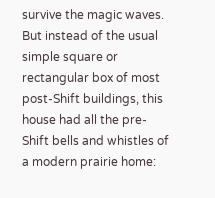survive the magic waves. But instead of the usual simple square or rectangular box of most post-Shift buildings, this house had all the pre-Shift bells and whistles of a modern prairie home: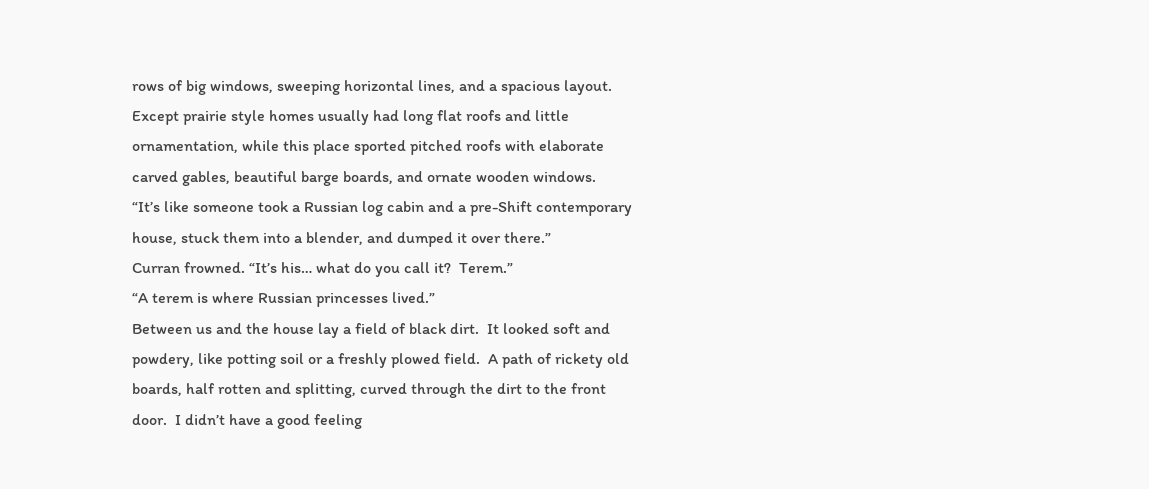rows of big windows, sweeping horizontal lines, and a spacious layout.  Except prairie style homes usually had long flat roofs and little ornamentation, while this place sported pitched roofs with elaborate carved gables, beautiful barge boards, and ornate wooden windows.
“It’s like someone took a Russian log cabin and a pre-Shift contemporary house, stuck them into a blender, and dumped it over there.”
Curran frowned. “It’s his… what do you call it?  Terem.”
“A terem is where Russian princesses lived.”
Between us and the house lay a field of black dirt.  It looked soft and powdery, like potting soil or a freshly plowed field.  A path of rickety old boards, half rotten and splitting, curved through the dirt to the front door.  I didn’t have a good feeling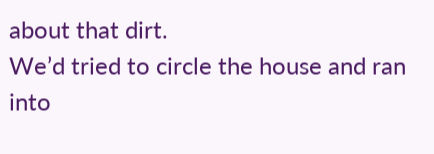about that dirt.
We’d tried to circle the house and ran into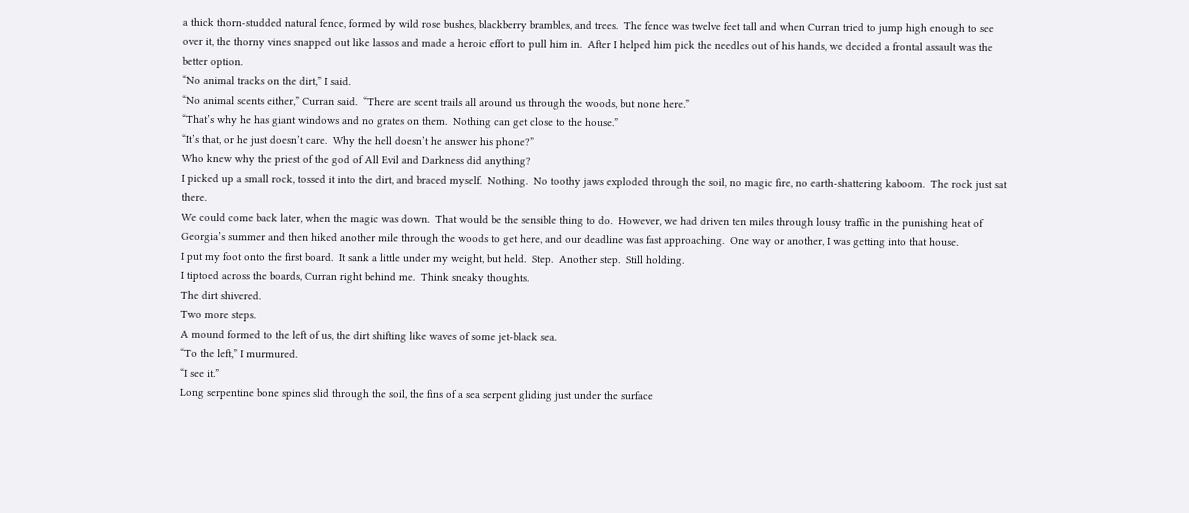a thick thorn-studded natural fence, formed by wild rose bushes, blackberry brambles, and trees.  The fence was twelve feet tall and when Curran tried to jump high enough to see over it, the thorny vines snapped out like lassos and made a heroic effort to pull him in.  After I helped him pick the needles out of his hands, we decided a frontal assault was the better option.
“No animal tracks on the dirt,” I said.
“No animal scents either,” Curran said.  “There are scent trails all around us through the woods, but none here.”
“That’s why he has giant windows and no grates on them.  Nothing can get close to the house.”
“It’s that, or he just doesn’t care.  Why the hell doesn’t he answer his phone?”
Who knew why the priest of the god of All Evil and Darkness did anything?
I picked up a small rock, tossed it into the dirt, and braced myself.  Nothing.  No toothy jaws exploded through the soil, no magic fire, no earth-shattering kaboom.  The rock just sat there.
We could come back later, when the magic was down.  That would be the sensible thing to do.  However, we had driven ten miles through lousy traffic in the punishing heat of Georgia’s summer and then hiked another mile through the woods to get here, and our deadline was fast approaching.  One way or another, I was getting into that house.
I put my foot onto the first board.  It sank a little under my weight, but held.  Step.  Another step.  Still holding.
I tiptoed across the boards, Curran right behind me.  Think sneaky thoughts.
The dirt shivered.
Two more steps.
A mound formed to the left of us, the dirt shifting like waves of some jet-black sea.
“To the left,” I murmured.
“I see it.”
Long serpentine bone spines slid through the soil, the fins of a sea serpent gliding just under the surface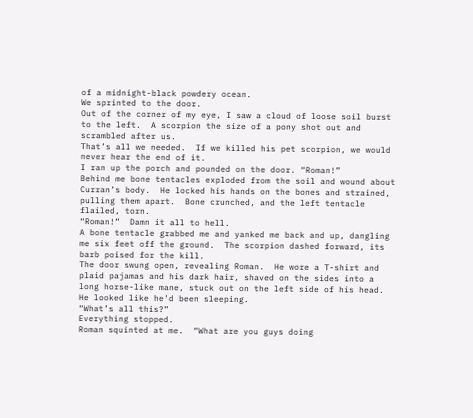of a midnight-black powdery ocean.
We sprinted to the door.
Out of the corner of my eye, I saw a cloud of loose soil burst to the left.  A scorpion the size of a pony shot out and scrambled after us.
That’s all we needed.  If we killed his pet scorpion, we would never hear the end of it.
I ran up the porch and pounded on the door. “Roman!”
Behind me bone tentacles exploded from the soil and wound about Curran’s body.  He locked his hands on the bones and strained, pulling them apart.  Bone crunched, and the left tentacle flailed, torn.
“Roman!”  Damn it all to hell.
A bone tentacle grabbed me and yanked me back and up, dangling me six feet off the ground.  The scorpion dashed forward, its barb poised for the kill.
The door swung open, revealing Roman.  He wore a T-shirt and plaid pajamas and his dark hair, shaved on the sides into a long horse-like mane, stuck out on the left side of his head.  He looked like he’d been sleeping.
“What’s all this?”
Everything stopped.
Roman squinted at me.  “What are you guys doing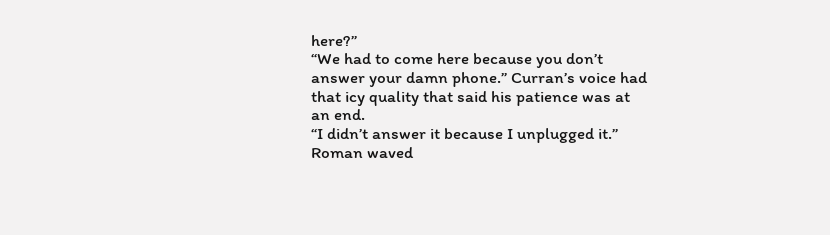here?”
“We had to come here because you don’t answer your damn phone.” Curran’s voice had that icy quality that said his patience was at an end.
“I didn’t answer it because I unplugged it.”
Roman waved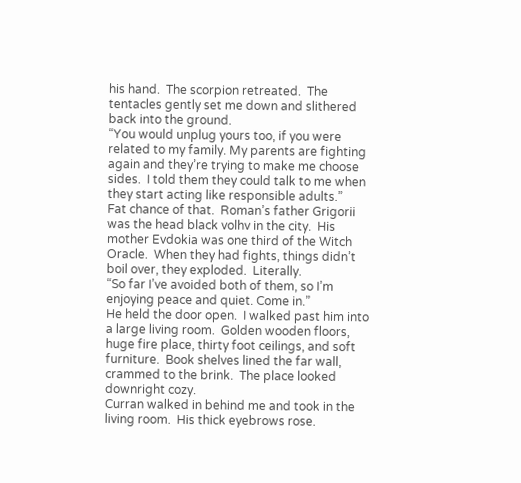his hand.  The scorpion retreated.  The tentacles gently set me down and slithered back into the ground.
“You would unplug yours too, if you were related to my family. My parents are fighting again and they’re trying to make me choose sides.  I told them they could talk to me when they start acting like responsible adults.”
Fat chance of that.  Roman’s father Grigorii was the head black volhv in the city.  His mother Evdokia was one third of the Witch Oracle.  When they had fights, things didn’t boil over, they exploded.  Literally.
“So far I’ve avoided both of them, so I’m enjoying peace and quiet. Come in.”
He held the door open.  I walked past him into a large living room.  Golden wooden floors, huge fire place, thirty foot ceilings, and soft furniture.  Book shelves lined the far wall, crammed to the brink.  The place looked downright cozy.
Curran walked in behind me and took in the living room.  His thick eyebrows rose.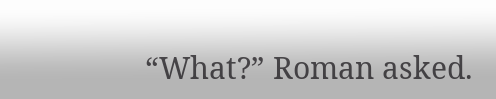“What?” Roman asked.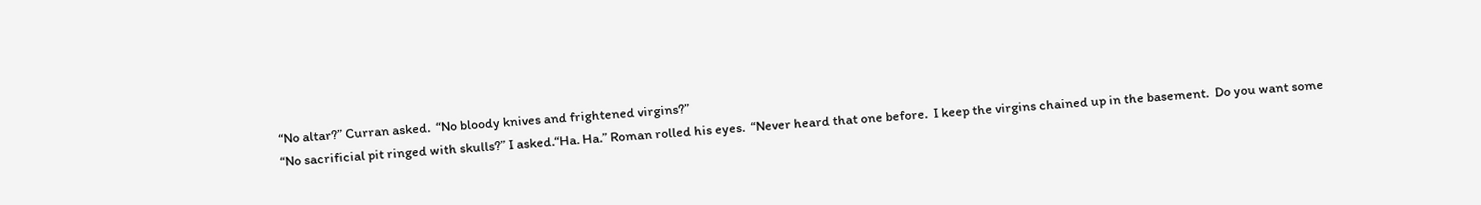“No altar?” Curran asked.  “No bloody knives and frightened virgins?”
“No sacrificial pit ringed with skulls?” I asked.“Ha. Ha.” Roman rolled his eyes.  “Never heard that one before.  I keep the virgins chained up in the basement.  Do you want some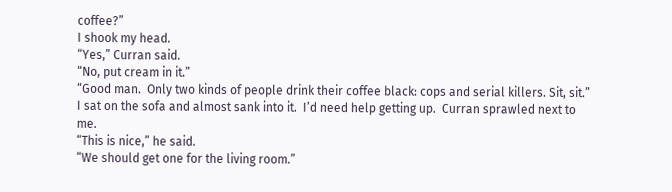coffee?”
I shook my head.
“Yes,” Curran said.
“No, put cream in it.”
“Good man.  Only two kinds of people drink their coffee black: cops and serial killers. Sit, sit.”
I sat on the sofa and almost sank into it.  I’d need help getting up.  Curran sprawled next to me.
“This is nice,” he said.
“We should get one for the living room.”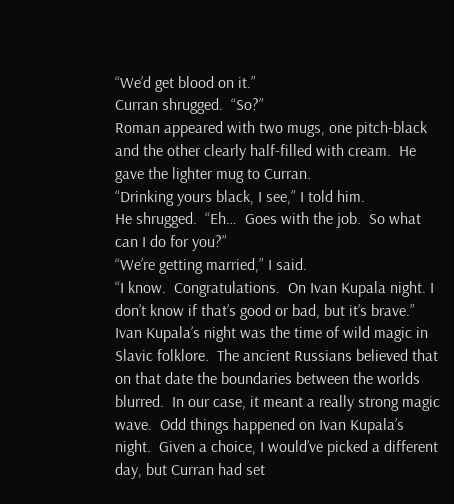“We’d get blood on it.”
Curran shrugged.  “So?”
Roman appeared with two mugs, one pitch-black and the other clearly half-filled with cream.  He gave the lighter mug to Curran.
“Drinking yours black, I see,” I told him.
He shrugged.  “Eh…  Goes with the job.  So what can I do for you?”
“We’re getting married,” I said.
“I know.  Congratulations.  On Ivan Kupala night. I don’t know if that’s good or bad, but it’s brave.”
Ivan Kupala’s night was the time of wild magic in Slavic folklore.  The ancient Russians believed that on that date the boundaries between the worlds blurred.  In our case, it meant a really strong magic wave.  Odd things happened on Ivan Kupala’s night.  Given a choice, I would’ve picked a different day, but Curran had set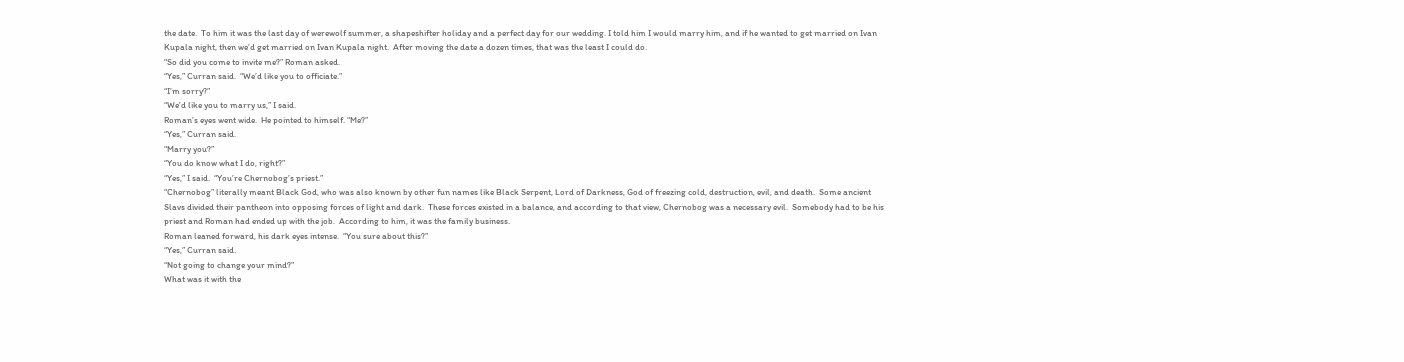the date.  To him it was the last day of werewolf summer, a shapeshifter holiday and a perfect day for our wedding. I told him I would marry him, and if he wanted to get married on Ivan Kupala night, then we’d get married on Ivan Kupala night.  After moving the date a dozen times, that was the least I could do.
“So did you come to invite me?” Roman asked.
“Yes,” Curran said.  “We’d like you to officiate.”
“I’m sorry?”
“We’d like you to marry us,” I said.
Roman’s eyes went wide.  He pointed to himself. “Me?”
“Yes,” Curran said.
“Marry you?”
“You do know what I do, right?”
“Yes,” I said.  “You’re Chernobog’s priest.”
“Chernobog” literally meant Black God, who was also known by other fun names like Black Serpent, Lord of Darkness, God of freezing cold, destruction, evil, and death.  Some ancient Slavs divided their pantheon into opposing forces of light and dark.  These forces existed in a balance, and according to that view, Chernobog was a necessary evil.  Somebody had to be his priest and Roman had ended up with the job.  According to him, it was the family business.
Roman leaned forward, his dark eyes intense.  “You sure about this?”
“Yes,” Curran said.
“Not going to change your mind?”
What was it with the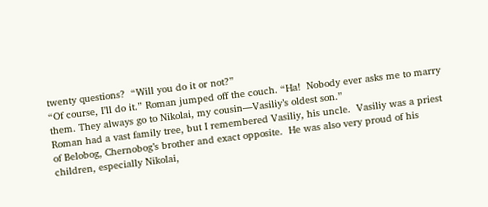twenty questions?  “Will you do it or not?”
“Of course, I’ll do it.” Roman jumped off the couch. “Ha!  Nobody ever asks me to marry them. They always go to Nikolai, my cousin—Vasiliy’s oldest son.”
Roman had a vast family tree, but I remembered Vasiliy, his uncle.  Vasiliy was a priest of Belobog, Chernobog’s brother and exact opposite.  He was also very proud of his children, especially Nikolai,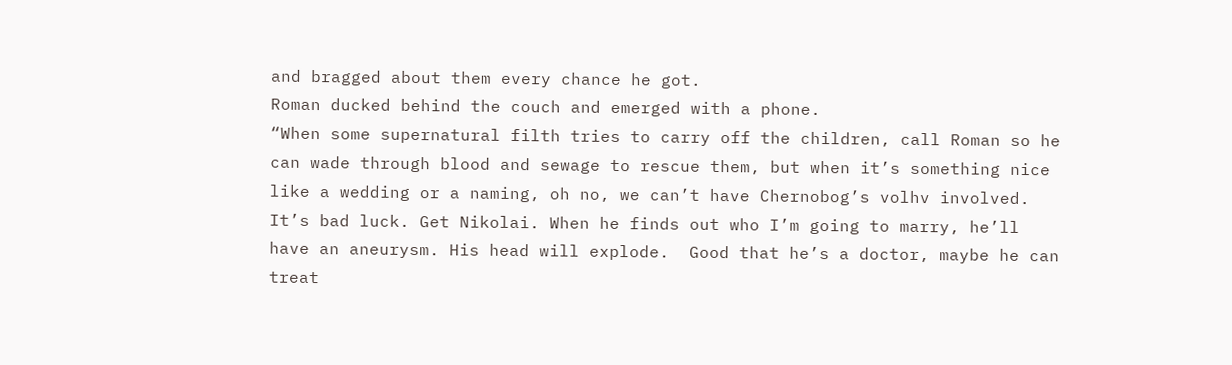and bragged about them every chance he got.
Roman ducked behind the couch and emerged with a phone.
“When some supernatural filth tries to carry off the children, call Roman so he can wade through blood and sewage to rescue them, but when it’s something nice like a wedding or a naming, oh no, we can’t have Chernobog’s volhv involved.  It’s bad luck. Get Nikolai. When he finds out who I’m going to marry, he’ll have an aneurysm. His head will explode.  Good that he’s a doctor, maybe he can treat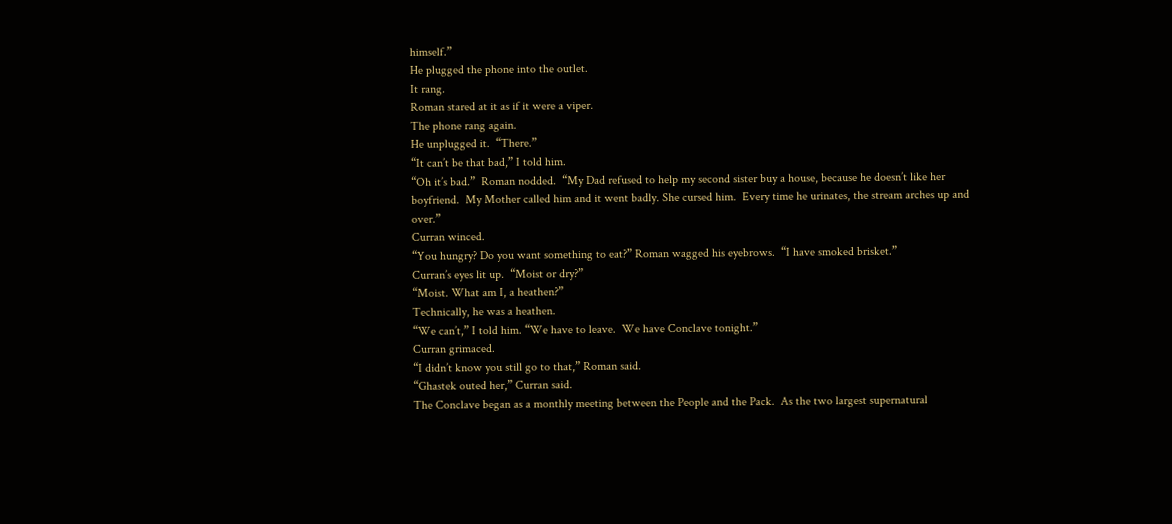himself.”
He plugged the phone into the outlet.
It rang.
Roman stared at it as if it were a viper.
The phone rang again.
He unplugged it.  “There.”
“It can’t be that bad,” I told him.
“Oh it’s bad.”  Roman nodded.  “My Dad refused to help my second sister buy a house, because he doesn’t like her boyfriend.  My Mother called him and it went badly. She cursed him.  Every time he urinates, the stream arches up and over.”
Curran winced.
“You hungry? Do you want something to eat?” Roman wagged his eyebrows.  “I have smoked brisket.”
Curran’s eyes lit up.  “Moist or dry?”
“Moist. What am I, a heathen?”
Technically, he was a heathen.
“We can’t,” I told him. “We have to leave.  We have Conclave tonight.”
Curran grimaced.
“I didn’t know you still go to that,” Roman said.
“Ghastek outed her,” Curran said.
The Conclave began as a monthly meeting between the People and the Pack.  As the two largest supernatural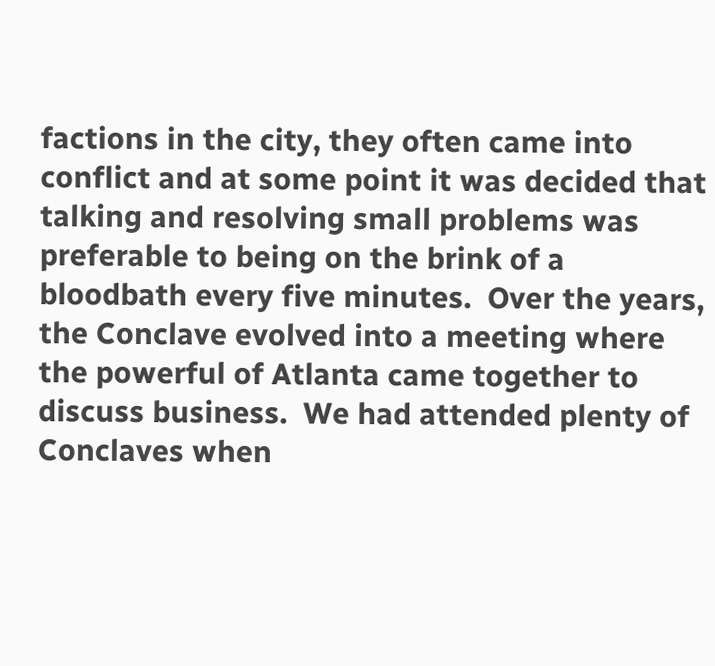factions in the city, they often came into conflict and at some point it was decided that talking and resolving small problems was preferable to being on the brink of a bloodbath every five minutes.  Over the years, the Conclave evolved into a meeting where the powerful of Atlanta came together to discuss business.  We had attended plenty of Conclaves when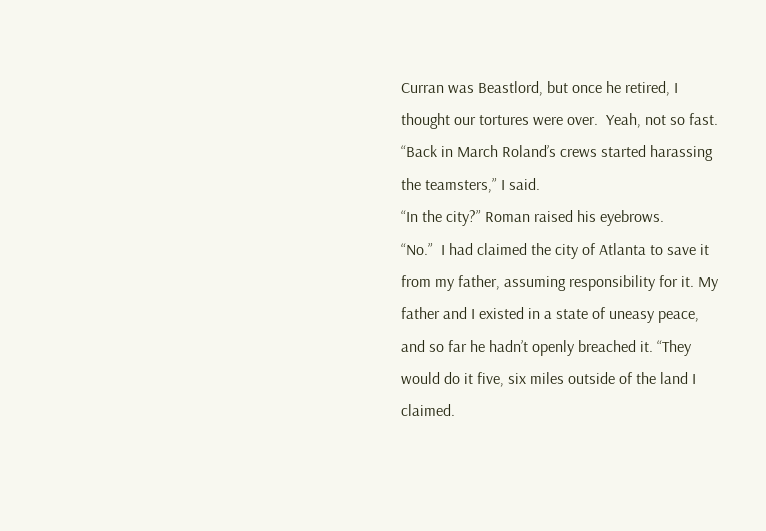Curran was Beastlord, but once he retired, I thought our tortures were over.  Yeah, not so fast.
“Back in March Roland’s crews started harassing the teamsters,” I said.
“In the city?” Roman raised his eyebrows.
“No.”  I had claimed the city of Atlanta to save it from my father, assuming responsibility for it. My father and I existed in a state of uneasy peace, and so far he hadn’t openly breached it. “They would do it five, six miles outside of the land I claimed.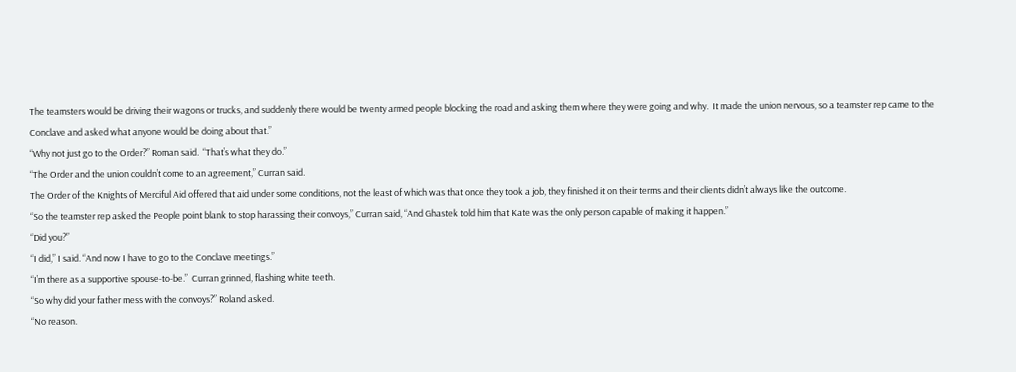The teamsters would be driving their wagons or trucks, and suddenly there would be twenty armed people blocking the road and asking them where they were going and why.  It made the union nervous, so a teamster rep came to the Conclave and asked what anyone would be doing about that.”
“Why not just go to the Order?” Roman said.  “That’s what they do.”
“The Order and the union couldn’t come to an agreement,” Curran said.
The Order of the Knights of Merciful Aid offered that aid under some conditions, not the least of which was that once they took a job, they finished it on their terms and their clients didn’t always like the outcome.
“So the teamster rep asked the People point blank to stop harassing their convoys,” Curran said, “And Ghastek told him that Kate was the only person capable of making it happen.”
“Did you?”
“I did,” I said. “And now I have to go to the Conclave meetings.”
“I’m there as a supportive spouse-to-be.”  Curran grinned, flashing white teeth.
“So why did your father mess with the convoys?” Roland asked.
“No reason.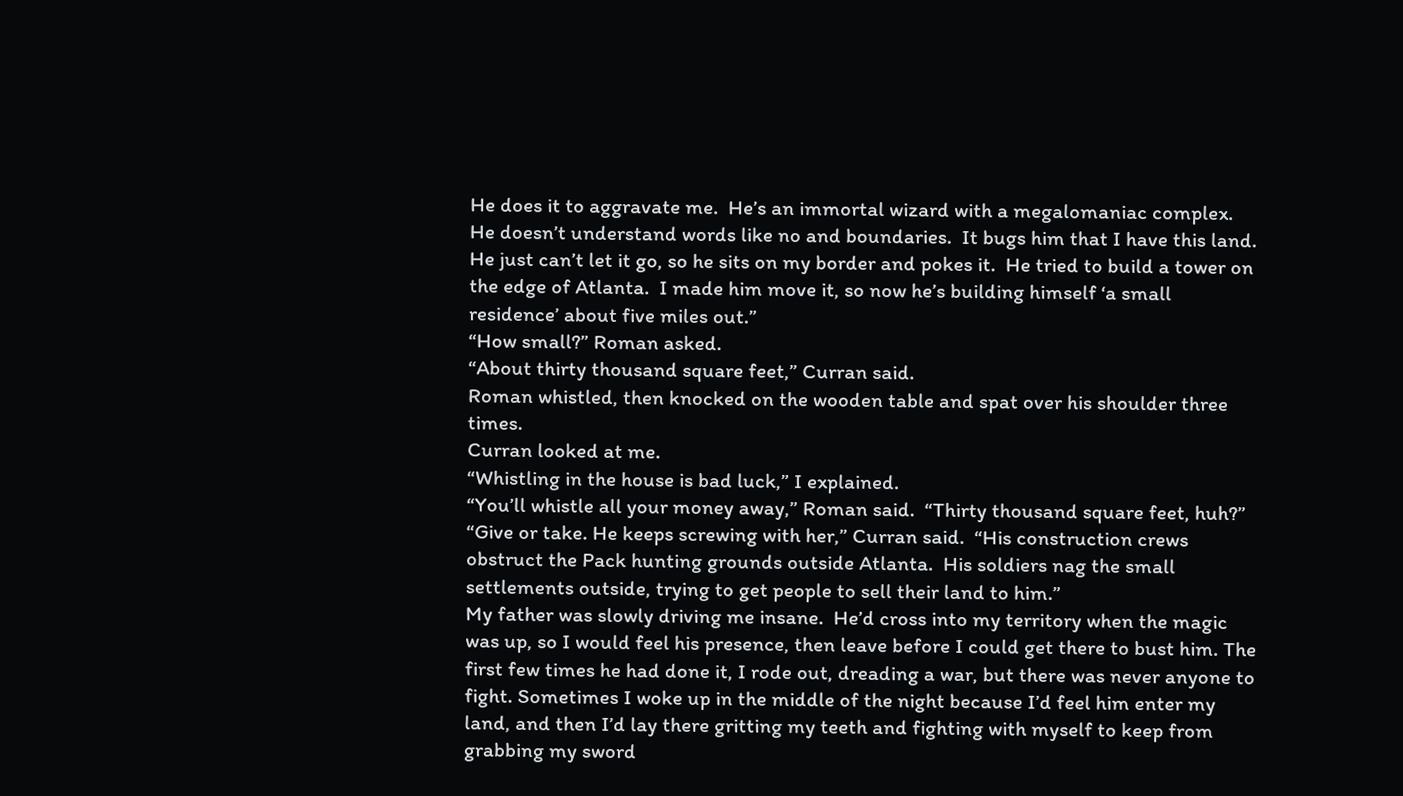He does it to aggravate me.  He’s an immortal wizard with a megalomaniac complex.  He doesn’t understand words like no and boundaries.  It bugs him that I have this land.  He just can’t let it go, so he sits on my border and pokes it.  He tried to build a tower on the edge of Atlanta.  I made him move it, so now he’s building himself ‘a small residence’ about five miles out.”
“How small?” Roman asked.
“About thirty thousand square feet,” Curran said.
Roman whistled, then knocked on the wooden table and spat over his shoulder three times.
Curran looked at me.
“Whistling in the house is bad luck,” I explained.
“You’ll whistle all your money away,” Roman said.  “Thirty thousand square feet, huh?”
“Give or take. He keeps screwing with her,” Curran said.  “His construction crews obstruct the Pack hunting grounds outside Atlanta.  His soldiers nag the small settlements outside, trying to get people to sell their land to him.”
My father was slowly driving me insane.  He’d cross into my territory when the magic was up, so I would feel his presence, then leave before I could get there to bust him. The first few times he had done it, I rode out, dreading a war, but there was never anyone to fight. Sometimes I woke up in the middle of the night because I’d feel him enter my land, and then I’d lay there gritting my teeth and fighting with myself to keep from grabbing my sword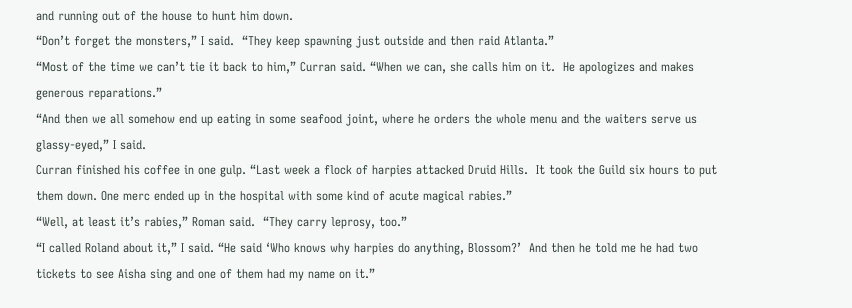and running out of the house to hunt him down.
“Don’t forget the monsters,” I said.  “They keep spawning just outside and then raid Atlanta.”
“Most of the time we can’t tie it back to him,” Curran said. “When we can, she calls him on it.  He apologizes and makes generous reparations.”
“And then we all somehow end up eating in some seafood joint, where he orders the whole menu and the waiters serve us glassy-eyed,” I said.
Curran finished his coffee in one gulp. “Last week a flock of harpies attacked Druid Hills.  It took the Guild six hours to put them down. One merc ended up in the hospital with some kind of acute magical rabies.”
“Well, at least it’s rabies,” Roman said.  “They carry leprosy, too.”
“I called Roland about it,” I said. “He said ‘Who knows why harpies do anything, Blossom?’  And then he told me he had two tickets to see Aisha sing and one of them had my name on it.”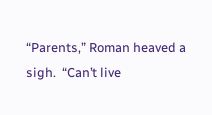“Parents,” Roman heaved a sigh.  “Can’t live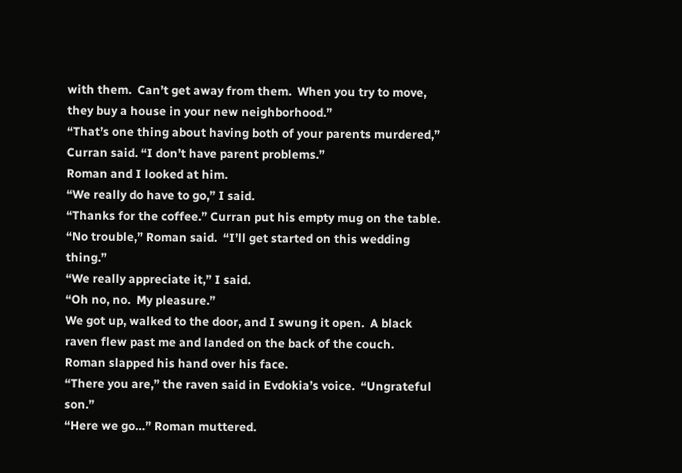with them.  Can’t get away from them.  When you try to move, they buy a house in your new neighborhood.”
“That’s one thing about having both of your parents murdered,” Curran said. “I don’t have parent problems.”
Roman and I looked at him.
“We really do have to go,” I said.
“Thanks for the coffee.” Curran put his empty mug on the table.
“No trouble,” Roman said.  “I’ll get started on this wedding thing.”
“We really appreciate it,” I said.
“Oh no, no.  My pleasure.”
We got up, walked to the door, and I swung it open.  A black raven flew past me and landed on the back of the couch.
Roman slapped his hand over his face.
“There you are,” the raven said in Evdokia’s voice.  “Ungrateful son.”
“Here we go…” Roman muttered.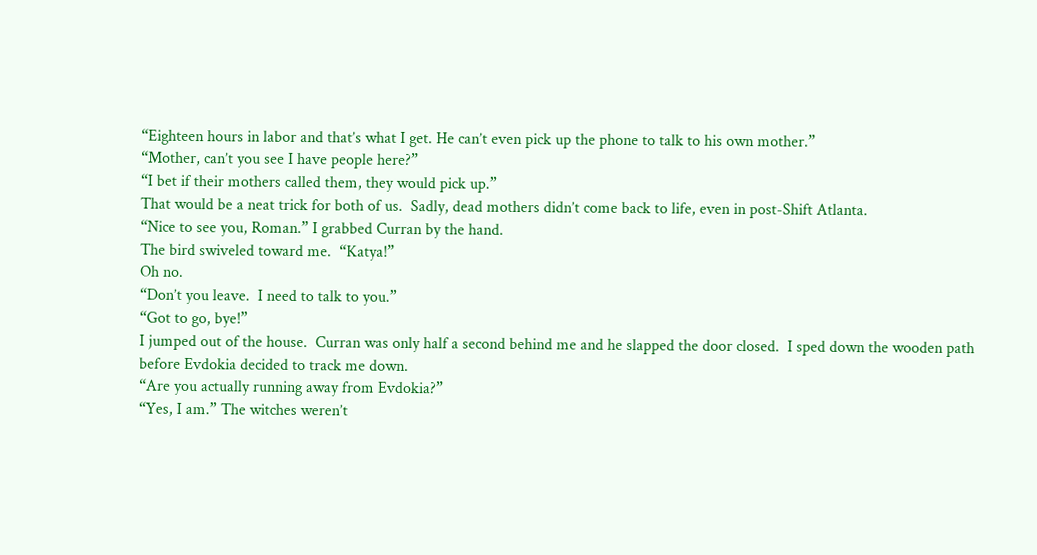“Eighteen hours in labor and that’s what I get. He can’t even pick up the phone to talk to his own mother.”
“Mother, can’t you see I have people here?”
“I bet if their mothers called them, they would pick up.”
That would be a neat trick for both of us.  Sadly, dead mothers didn’t come back to life, even in post-Shift Atlanta.
“Nice to see you, Roman.” I grabbed Curran by the hand.
The bird swiveled toward me.  “Katya!”
Oh no.
“Don’t you leave.  I need to talk to you.”
“Got to go, bye!”
I jumped out of the house.  Curran was only half a second behind me and he slapped the door closed.  I sped down the wooden path before Evdokia decided to track me down.
“Are you actually running away from Evdokia?”
“Yes, I am.” The witches weren’t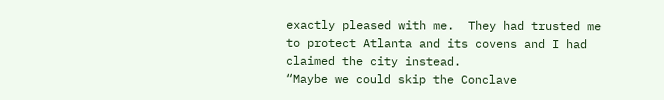exactly pleased with me.  They had trusted me to protect Atlanta and its covens and I had claimed the city instead.
“Maybe we could skip the Conclave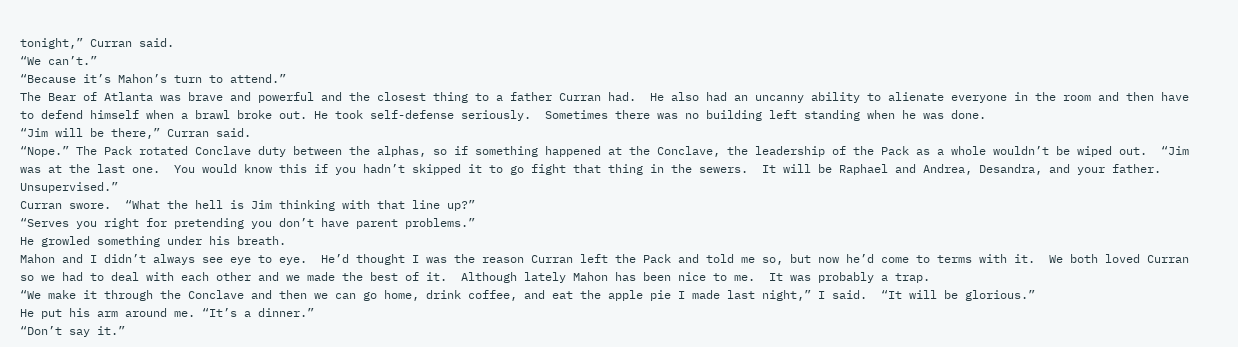tonight,” Curran said.
“We can’t.”
“Because it’s Mahon’s turn to attend.”
The Bear of Atlanta was brave and powerful and the closest thing to a father Curran had.  He also had an uncanny ability to alienate everyone in the room and then have to defend himself when a brawl broke out. He took self-defense seriously.  Sometimes there was no building left standing when he was done.
“Jim will be there,” Curran said.
“Nope.” The Pack rotated Conclave duty between the alphas, so if something happened at the Conclave, the leadership of the Pack as a whole wouldn’t be wiped out.  “Jim was at the last one.  You would know this if you hadn’t skipped it to go fight that thing in the sewers.  It will be Raphael and Andrea, Desandra, and your father.  Unsupervised.”
Curran swore.  “What the hell is Jim thinking with that line up?”
“Serves you right for pretending you don’t have parent problems.”
He growled something under his breath.
Mahon and I didn’t always see eye to eye.  He’d thought I was the reason Curran left the Pack and told me so, but now he’d come to terms with it.  We both loved Curran so we had to deal with each other and we made the best of it.  Although lately Mahon has been nice to me.  It was probably a trap.
“We make it through the Conclave and then we can go home, drink coffee, and eat the apple pie I made last night,” I said.  “It will be glorious.”
He put his arm around me. “It’s a dinner.”
“Don’t say it.”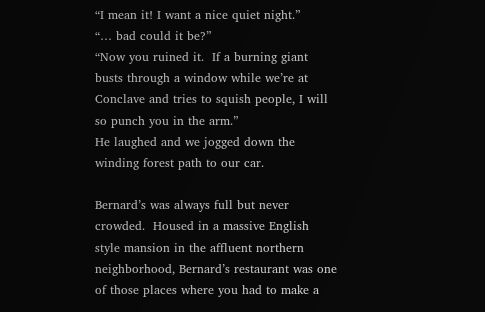“I mean it! I want a nice quiet night.”
“… bad could it be?”
“Now you ruined it.  If a burning giant busts through a window while we’re at Conclave and tries to squish people, I will so punch you in the arm.”
He laughed and we jogged down the winding forest path to our car.

Bernard’s was always full but never crowded.  Housed in a massive English style mansion in the affluent northern neighborhood, Bernard’s restaurant was one of those places where you had to make a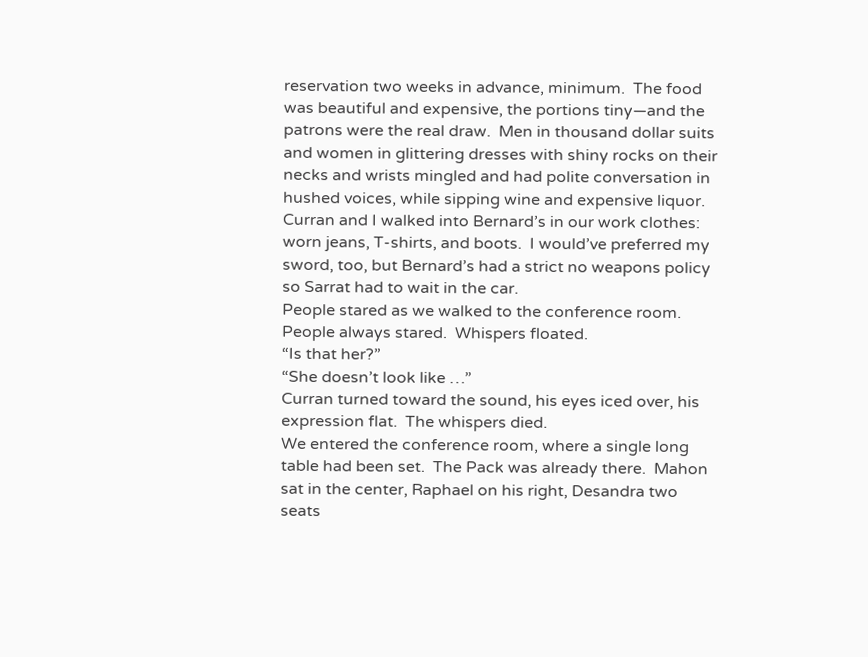reservation two weeks in advance, minimum.  The food was beautiful and expensive, the portions tiny—and the patrons were the real draw.  Men in thousand dollar suits and women in glittering dresses with shiny rocks on their necks and wrists mingled and had polite conversation in hushed voices, while sipping wine and expensive liquor.
Curran and I walked into Bernard’s in our work clothes: worn jeans, T-shirts, and boots.  I would’ve preferred my sword, too, but Bernard’s had a strict no weapons policy so Sarrat had to wait in the car.
People stared as we walked to the conference room.  People always stared.  Whispers floated.
“Is that her?”
“She doesn’t look like …”
Curran turned toward the sound, his eyes iced over, his expression flat.  The whispers died.
We entered the conference room, where a single long table had been set.  The Pack was already there.  Mahon sat in the center, Raphael on his right, Desandra two seats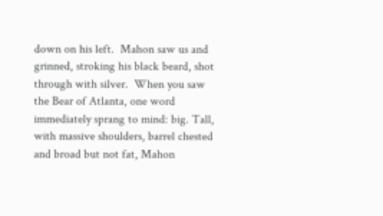down on his left.  Mahon saw us and grinned, stroking his black beard, shot through with silver.  When you saw the Bear of Atlanta, one word immediately sprang to mind: big. Tall, with massive shoulders, barrel chested and broad but not fat, Mahon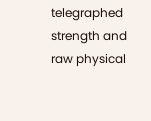telegraphed strength and raw physical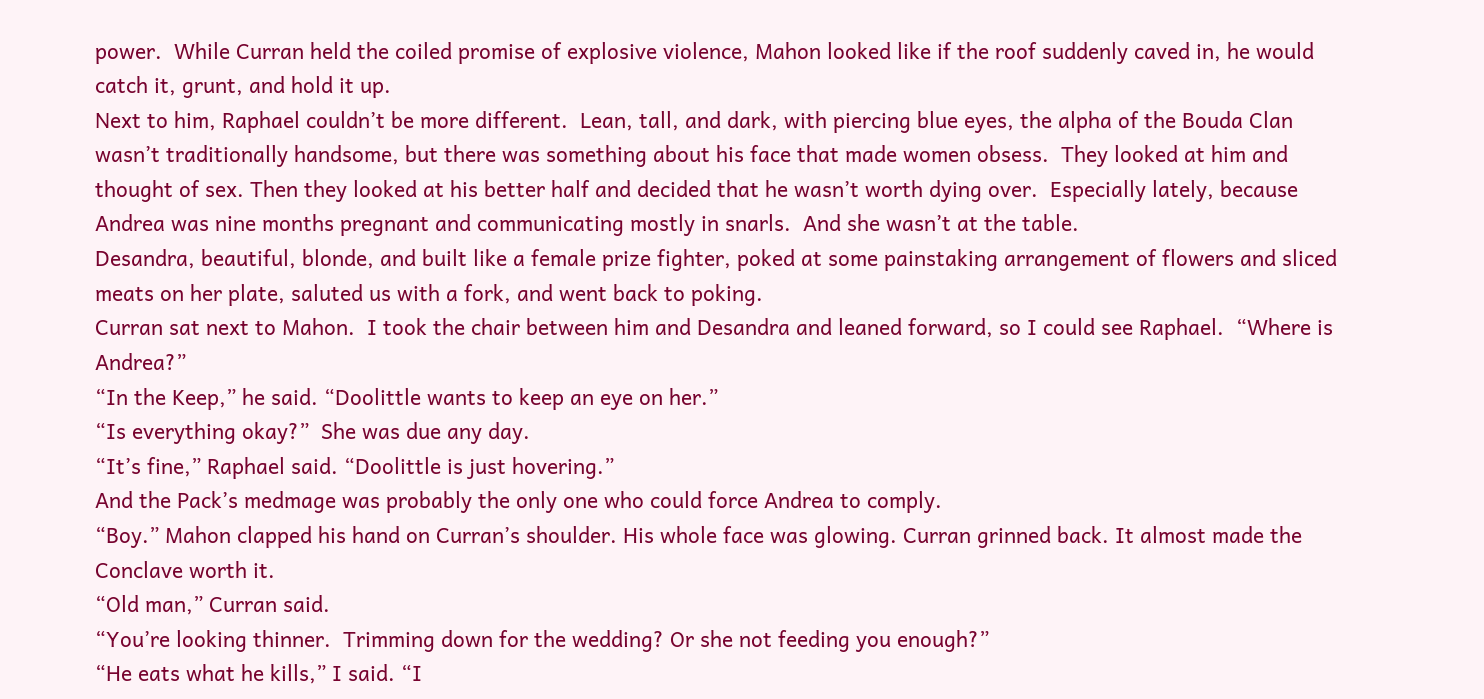power.  While Curran held the coiled promise of explosive violence, Mahon looked like if the roof suddenly caved in, he would catch it, grunt, and hold it up.
Next to him, Raphael couldn’t be more different.  Lean, tall, and dark, with piercing blue eyes, the alpha of the Bouda Clan wasn’t traditionally handsome, but there was something about his face that made women obsess.  They looked at him and thought of sex. Then they looked at his better half and decided that he wasn’t worth dying over.  Especially lately, because Andrea was nine months pregnant and communicating mostly in snarls.  And she wasn’t at the table.
Desandra, beautiful, blonde, and built like a female prize fighter, poked at some painstaking arrangement of flowers and sliced meats on her plate, saluted us with a fork, and went back to poking.
Curran sat next to Mahon.  I took the chair between him and Desandra and leaned forward, so I could see Raphael.  “Where is Andrea?”
“In the Keep,” he said. “Doolittle wants to keep an eye on her.”
“Is everything okay?”  She was due any day.
“It’s fine,” Raphael said. “Doolittle is just hovering.”
And the Pack’s medmage was probably the only one who could force Andrea to comply.
“Boy.” Mahon clapped his hand on Curran’s shoulder. His whole face was glowing. Curran grinned back. It almost made the Conclave worth it.
“Old man,” Curran said.
“You’re looking thinner.  Trimming down for the wedding? Or she not feeding you enough?”
“He eats what he kills,” I said. “I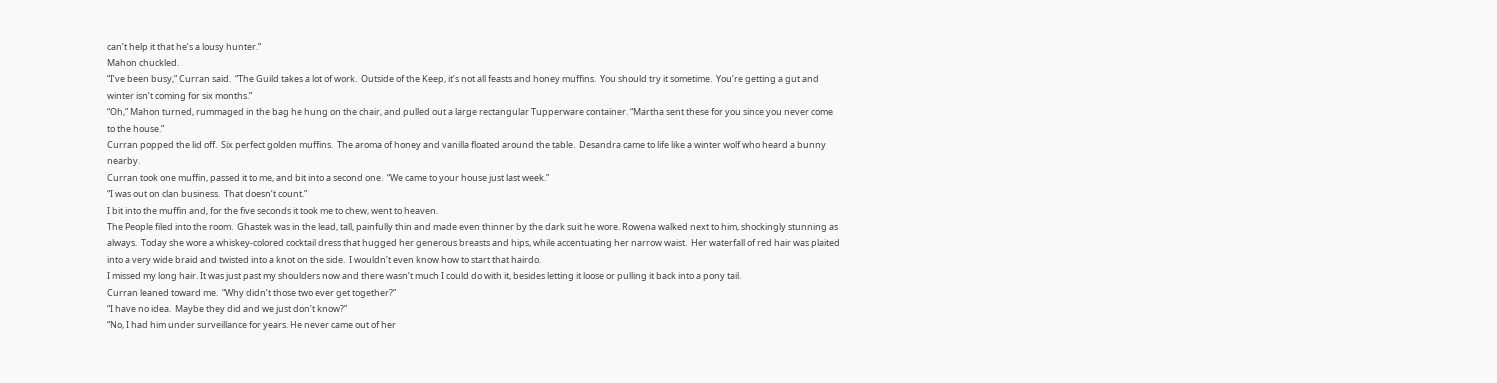can’t help it that he’s a lousy hunter.”
Mahon chuckled.
“I’ve been busy,” Curran said.  “The Guild takes a lot of work.  Outside of the Keep, it’s not all feasts and honey muffins.  You should try it sometime.  You’re getting a gut and winter isn’t coming for six months.”
“Oh,” Mahon turned, rummaged in the bag he hung on the chair, and pulled out a large rectangular Tupperware container. “Martha sent these for you since you never come to the house.”
Curran popped the lid off.  Six perfect golden muffins.  The aroma of honey and vanilla floated around the table.  Desandra came to life like a winter wolf who heard a bunny nearby.
Curran took one muffin, passed it to me, and bit into a second one.  “We came to your house just last week.”
“I was out on clan business.  That doesn’t count.”
I bit into the muffin and, for the five seconds it took me to chew, went to heaven.
The People filed into the room.  Ghastek was in the lead, tall, painfully thin and made even thinner by the dark suit he wore. Rowena walked next to him, shockingly stunning as always.  Today she wore a whiskey-colored cocktail dress that hugged her generous breasts and hips, while accentuating her narrow waist.  Her waterfall of red hair was plaited into a very wide braid and twisted into a knot on the side.  I wouldn’t even know how to start that hairdo.
I missed my long hair. It was just past my shoulders now and there wasn’t much I could do with it, besides letting it loose or pulling it back into a pony tail.
Curran leaned toward me.  “Why didn’t those two ever get together?”
“I have no idea.  Maybe they did and we just don’t know?”
“No, I had him under surveillance for years. He never came out of her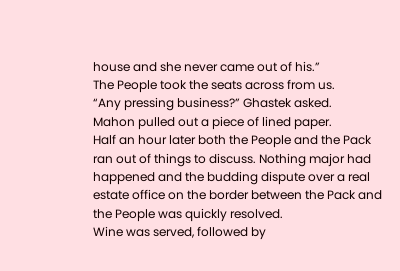house and she never came out of his.”
The People took the seats across from us.
“Any pressing business?” Ghastek asked.
Mahon pulled out a piece of lined paper.
Half an hour later both the People and the Pack ran out of things to discuss. Nothing major had happened and the budding dispute over a real estate office on the border between the Pack and the People was quickly resolved.
Wine was served, followed by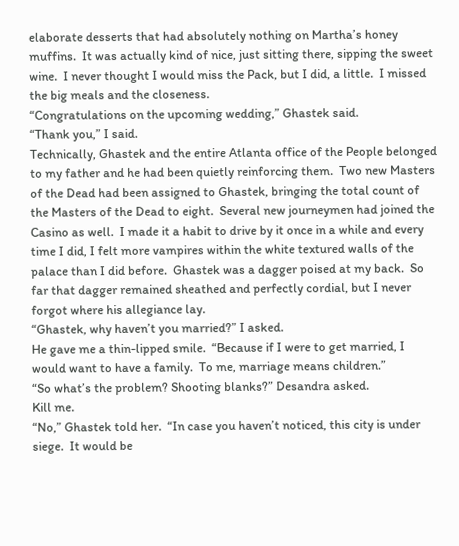elaborate desserts that had absolutely nothing on Martha’s honey muffins.  It was actually kind of nice, just sitting there, sipping the sweet wine.  I never thought I would miss the Pack, but I did, a little.  I missed the big meals and the closeness.
“Congratulations on the upcoming wedding,” Ghastek said.
“Thank you,” I said.
Technically, Ghastek and the entire Atlanta office of the People belonged to my father and he had been quietly reinforcing them.  Two new Masters of the Dead had been assigned to Ghastek, bringing the total count of the Masters of the Dead to eight.  Several new journeymen had joined the Casino as well.  I made it a habit to drive by it once in a while and every time I did, I felt more vampires within the white textured walls of the palace than I did before.  Ghastek was a dagger poised at my back.  So far that dagger remained sheathed and perfectly cordial, but I never forgot where his allegiance lay.
“Ghastek, why haven’t you married?” I asked.
He gave me a thin-lipped smile.  “Because if I were to get married, I would want to have a family.  To me, marriage means children.”
“So what’s the problem? Shooting blanks?” Desandra asked.
Kill me.
“No,” Ghastek told her.  “In case you haven’t noticed, this city is under siege.  It would be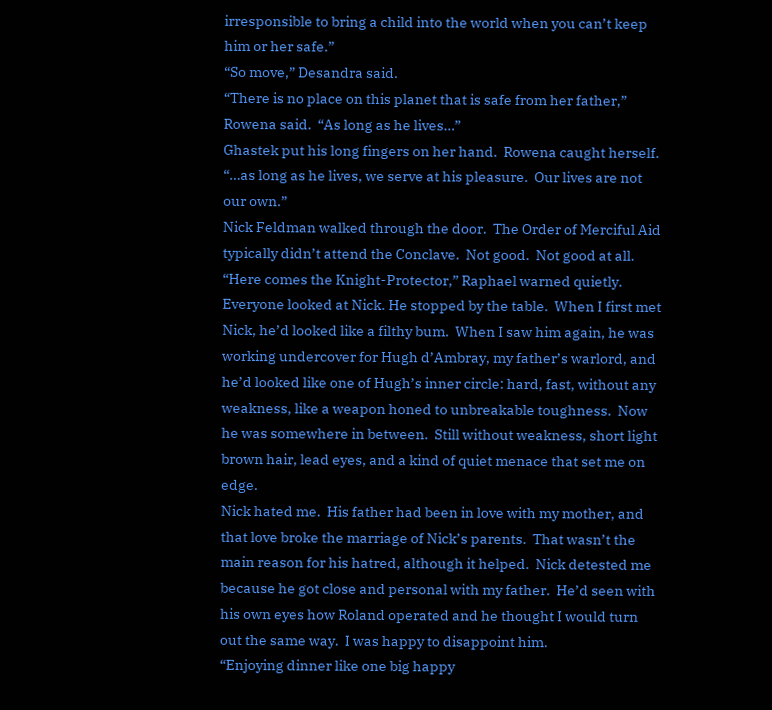irresponsible to bring a child into the world when you can’t keep him or her safe.”
“So move,” Desandra said.
“There is no place on this planet that is safe from her father,” Rowena said.  “As long as he lives…”
Ghastek put his long fingers on her hand.  Rowena caught herself.  “…as long as he lives, we serve at his pleasure.  Our lives are not our own.”
Nick Feldman walked through the door.  The Order of Merciful Aid typically didn’t attend the Conclave.  Not good.  Not good at all.
“Here comes the Knight-Protector,” Raphael warned quietly.
Everyone looked at Nick. He stopped by the table.  When I first met Nick, he’d looked like a filthy bum.  When I saw him again, he was working undercover for Hugh d’Ambray, my father’s warlord, and he’d looked like one of Hugh’s inner circle: hard, fast, without any weakness, like a weapon honed to unbreakable toughness.  Now he was somewhere in between.  Still without weakness, short light brown hair, lead eyes, and a kind of quiet menace that set me on edge.
Nick hated me.  His father had been in love with my mother, and that love broke the marriage of Nick’s parents.  That wasn’t the main reason for his hatred, although it helped.  Nick detested me because he got close and personal with my father.  He’d seen with his own eyes how Roland operated and he thought I would turn out the same way.  I was happy to disappoint him.
“Enjoying dinner like one big happy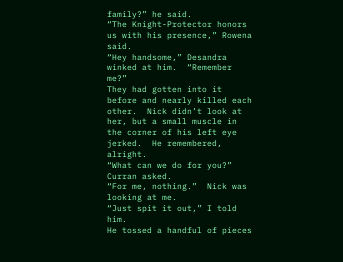family?” he said.
“The Knight-Protector honors us with his presence,” Rowena said.
“Hey handsome,” Desandra winked at him.  “Remember me?”
They had gotten into it before and nearly killed each other.  Nick didn’t look at her, but a small muscle in the corner of his left eye jerked.  He remembered, alright.
“What can we do for you?” Curran asked.
“For me, nothing.”  Nick was looking at me.
“Just spit it out,” I told him.
He tossed a handful of pieces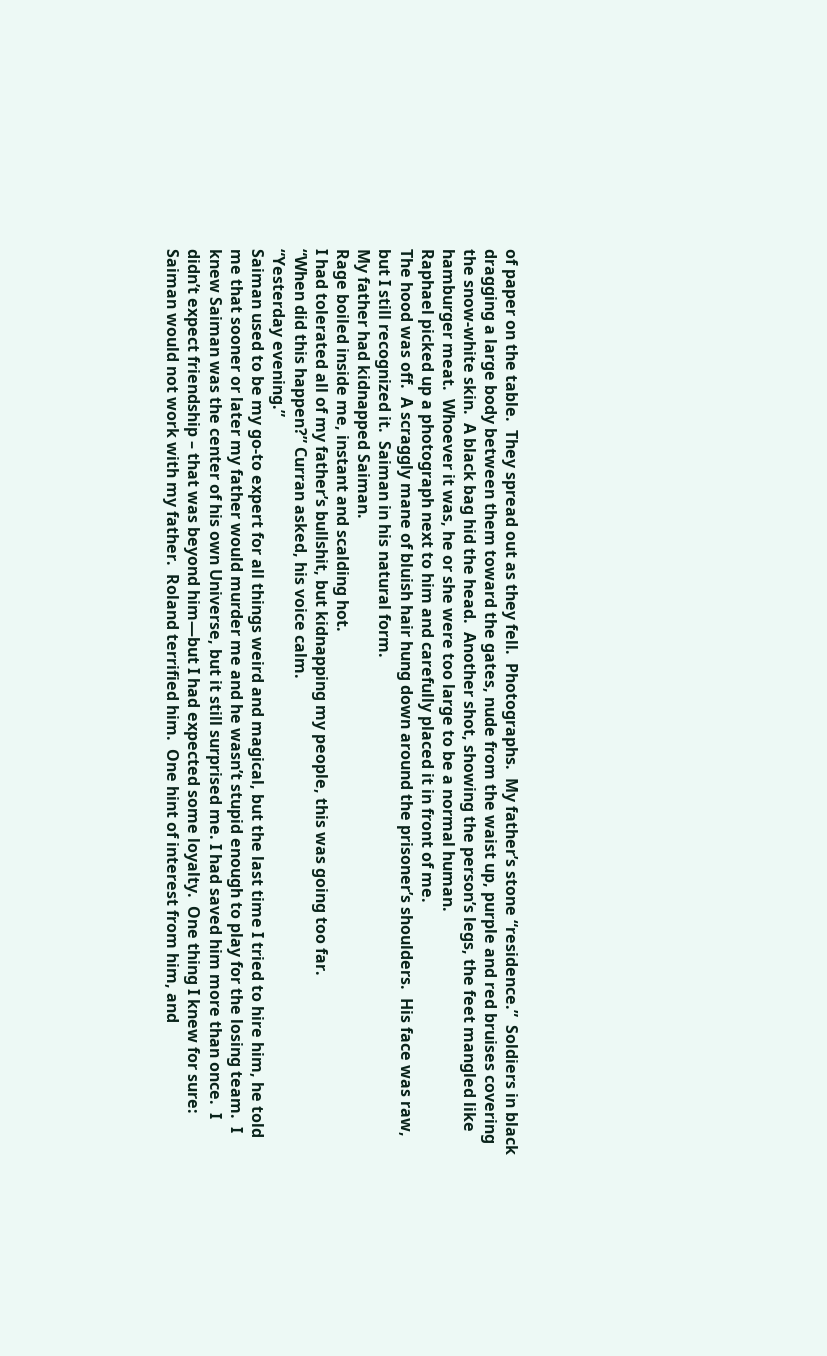of paper on the table.  They spread out as they fell.  Photographs.  My father’s stone “residence.”  Soldiers in black dragging a large body between them toward the gates, nude from the waist up, purple and red bruises covering the snow-white skin.  A black bag hid the head.  Another shot, showing the person’s legs, the feet mangled like hamburger meat.  Whoever it was, he or she were too large to be a normal human.
Raphael picked up a photograph next to him and carefully placed it in front of me.
The hood was off.  A scraggly mane of bluish hair hung down around the prisoner’s shoulders.  His face was raw, but I still recognized it.  Saiman in his natural form.
My father had kidnapped Saiman.
Rage boiled inside me, instant and scalding hot.
I had tolerated all of my father’s bullshit, but kidnapping my people, this was going too far.
“When did this happen?” Curran asked, his voice calm.
“Yesterday evening.”
Saiman used to be my go-to expert for all things weird and magical, but the last time I tried to hire him, he told me that sooner or later my father would murder me and he wasn’t stupid enough to play for the losing team.  I knew Saiman was the center of his own Universe, but it still surprised me. I had saved him more than once.  I didn’t expect friendship – that was beyond him—but I had expected some loyalty.  One thing I knew for sure: Saiman would not work with my father.  Roland terrified him.  One hint of interest from him, and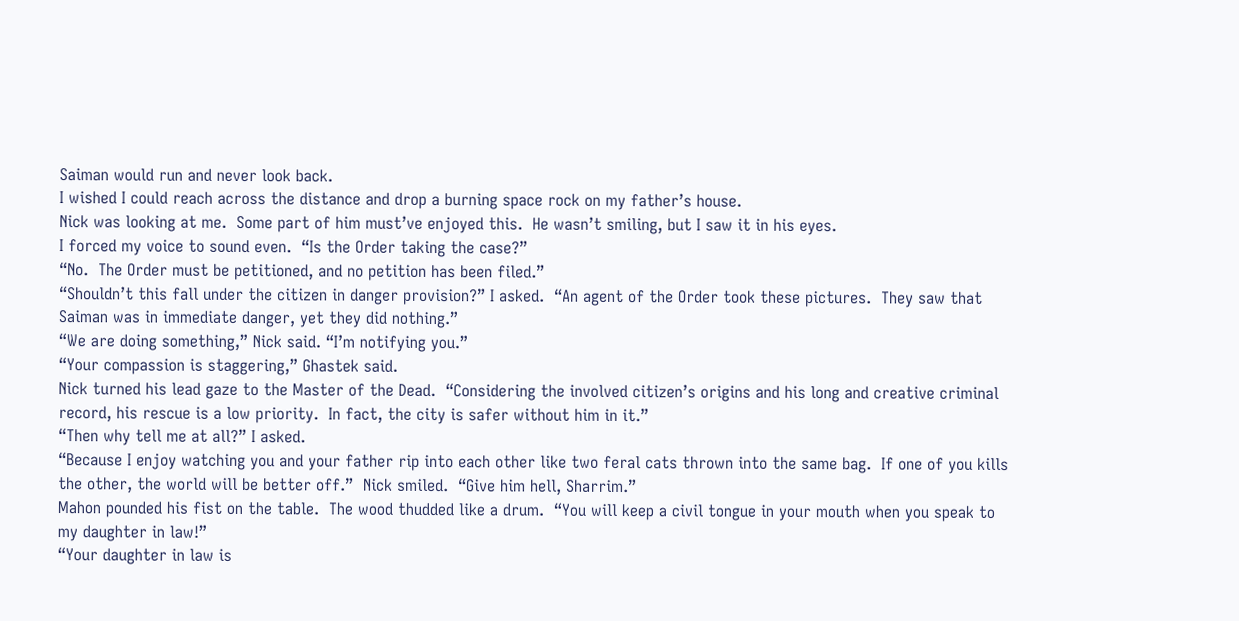Saiman would run and never look back.
I wished I could reach across the distance and drop a burning space rock on my father’s house.
Nick was looking at me.  Some part of him must’ve enjoyed this.  He wasn’t smiling, but I saw it in his eyes.
I forced my voice to sound even.  “Is the Order taking the case?”
“No.  The Order must be petitioned, and no petition has been filed.”
“Shouldn’t this fall under the citizen in danger provision?” I asked.  “An agent of the Order took these pictures.  They saw that Saiman was in immediate danger, yet they did nothing.”
“We are doing something,” Nick said. “I’m notifying you.”
“Your compassion is staggering,” Ghastek said.
Nick turned his lead gaze to the Master of the Dead.  “Considering the involved citizen’s origins and his long and creative criminal record, his rescue is a low priority.  In fact, the city is safer without him in it.”
“Then why tell me at all?” I asked.
“Because I enjoy watching you and your father rip into each other like two feral cats thrown into the same bag.  If one of you kills the other, the world will be better off.”  Nick smiled.  “Give him hell, Sharrim.”
Mahon pounded his fist on the table.  The wood thudded like a drum.  “You will keep a civil tongue in your mouth when you speak to my daughter in law!”
“Your daughter in law is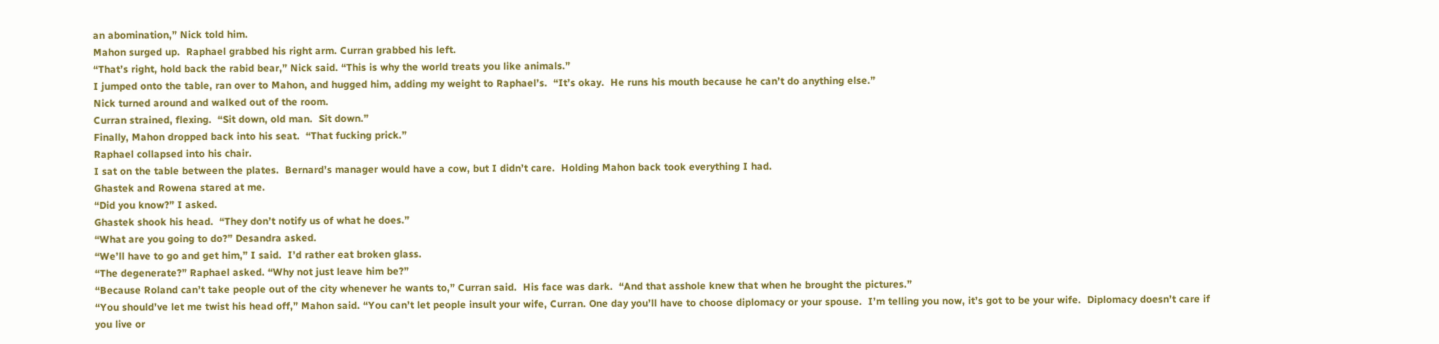an abomination,” Nick told him.
Mahon surged up.  Raphael grabbed his right arm. Curran grabbed his left.
“That’s right, hold back the rabid bear,” Nick said. “This is why the world treats you like animals.”
I jumped onto the table, ran over to Mahon, and hugged him, adding my weight to Raphael’s.  “It’s okay.  He runs his mouth because he can’t do anything else.”
Nick turned around and walked out of the room.
Curran strained, flexing.  “Sit down, old man.  Sit down.”
Finally, Mahon dropped back into his seat.  “That fucking prick.”
Raphael collapsed into his chair.
I sat on the table between the plates.  Bernard’s manager would have a cow, but I didn’t care.  Holding Mahon back took everything I had.
Ghastek and Rowena stared at me.
“Did you know?” I asked.
Ghastek shook his head.  “They don’t notify us of what he does.”
“What are you going to do?” Desandra asked.
“We’ll have to go and get him,” I said.  I’d rather eat broken glass.
“The degenerate?” Raphael asked. “Why not just leave him be?”
“Because Roland can’t take people out of the city whenever he wants to,” Curran said.  His face was dark.  “And that asshole knew that when he brought the pictures.”
“You should’ve let me twist his head off,” Mahon said. “You can’t let people insult your wife, Curran. One day you’ll have to choose diplomacy or your spouse.  I’m telling you now, it’s got to be your wife.  Diplomacy doesn’t care if you live or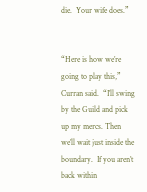die.  Your wife does.”


“Here is how we’re going to play this,” Curran said.  “I’ll swing by the Guild and pick up my mercs. Then we’ll wait just inside the boundary.  If you aren’t back within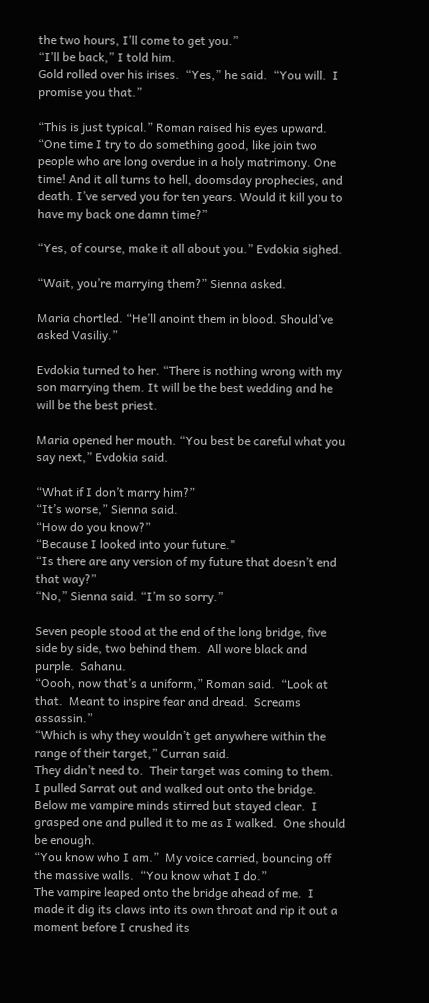the two hours, I’ll come to get you.”
“I’ll be back,” I told him.
Gold rolled over his irises.  “Yes,” he said.  “You will.  I promise you that.”

“This is just typical.” Roman raised his eyes upward. “One time I try to do something good, like join two people who are long overdue in a holy matrimony. One time! And it all turns to hell, doomsday prophecies, and death. I’ve served you for ten years. Would it kill you to have my back one damn time?”

“Yes, of course, make it all about you.” Evdokia sighed.

“Wait, you’re marrying them?” Sienna asked.

Maria chortled. “He’ll anoint them in blood. Should’ve asked Vasiliy.”

Evdokia turned to her. “There is nothing wrong with my son marrying them. It will be the best wedding and he will be the best priest.

Maria opened her mouth. “You best be careful what you say next,” Evdokia said.

“What if I don’t marry him?”
“It’s worse,” Sienna said.
“How do you know?”
“Because I looked into your future."
“Is there are any version of my future that doesn’t end that way?”
“No,” Sienna said. “I’m so sorry.”

Seven people stood at the end of the long bridge, five side by side, two behind them.  All wore black and purple.  Sahanu.
“Oooh, now that’s a uniform,” Roman said.  “Look at that.  Meant to inspire fear and dread.  Screams assassin.”
“Which is why they wouldn’t get anywhere within the range of their target,” Curran said.
They didn’t need to.  Their target was coming to them.
I pulled Sarrat out and walked out onto the bridge.  Below me vampire minds stirred but stayed clear.  I grasped one and pulled it to me as I walked.  One should be enough.
“You know who I am.”  My voice carried, bouncing off the massive walls.  “You know what I do.”
The vampire leaped onto the bridge ahead of me.  I made it dig its claws into its own throat and rip it out a moment before I crushed its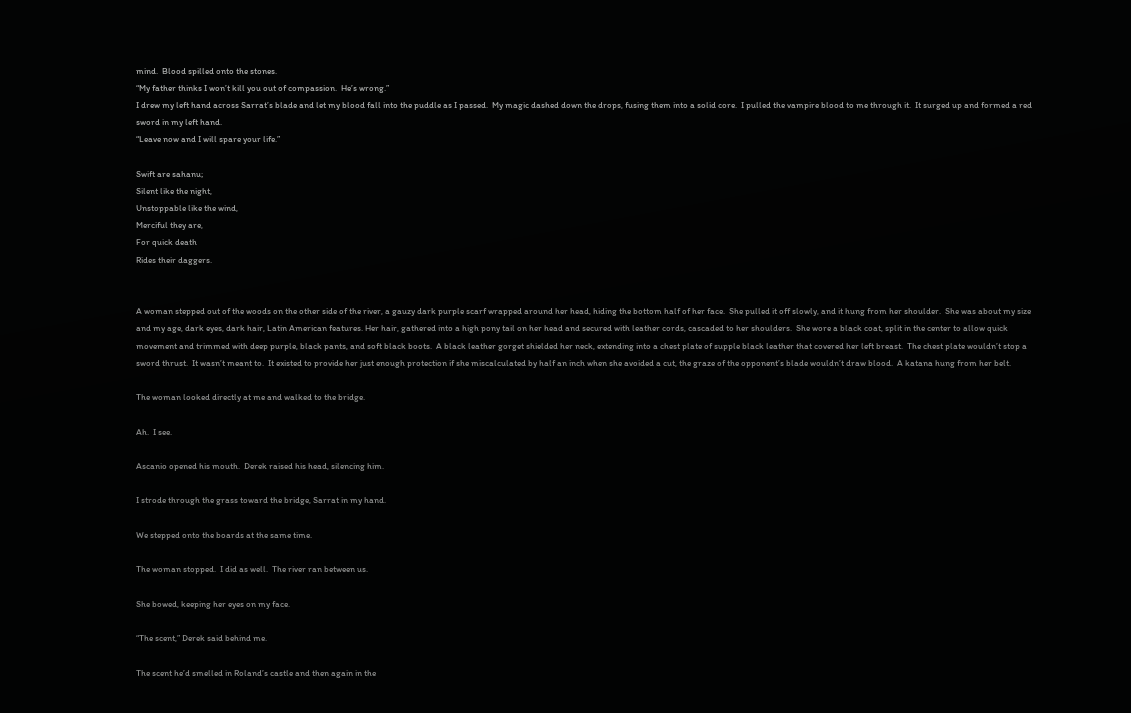mind.  Blood spilled onto the stones.
“My father thinks I won’t kill you out of compassion.  He’s wrong.”
I drew my left hand across Sarrat’s blade and let my blood fall into the puddle as I passed.  My magic dashed down the drops, fusing them into a solid core.  I pulled the vampire blood to me through it.  It surged up and formed a red sword in my left hand.
“Leave now and I will spare your life.”

Swift are sahanu;
Silent like the night,
Unstoppable like the wind,
Merciful they are,
For quick death
Rides their daggers.


A woman stepped out of the woods on the other side of the river, a gauzy dark purple scarf wrapped around her head, hiding the bottom half of her face.  She pulled it off slowly, and it hung from her shoulder.  She was about my size and my age, dark eyes, dark hair, Latin American features. Her hair, gathered into a high pony tail on her head and secured with leather cords, cascaded to her shoulders.  She wore a black coat, split in the center to allow quick movement and trimmed with deep purple, black pants, and soft black boots.  A black leather gorget shielded her neck, extending into a chest plate of supple black leather that covered her left breast.  The chest plate wouldn’t stop a sword thrust.  It wasn’t meant to.  It existed to provide her just enough protection if she miscalculated by half an inch when she avoided a cut, the graze of the opponent’s blade wouldn’t draw blood.  A katana hung from her belt.

The woman looked directly at me and walked to the bridge.

Ah.  I see.

Ascanio opened his mouth.  Derek raised his head, silencing him.

I strode through the grass toward the bridge, Sarrat in my hand.

We stepped onto the boards at the same time.

The woman stopped.  I did as well.  The river ran between us.

She bowed, keeping her eyes on my face.

“The scent,” Derek said behind me.

The scent he’d smelled in Roland’s castle and then again in the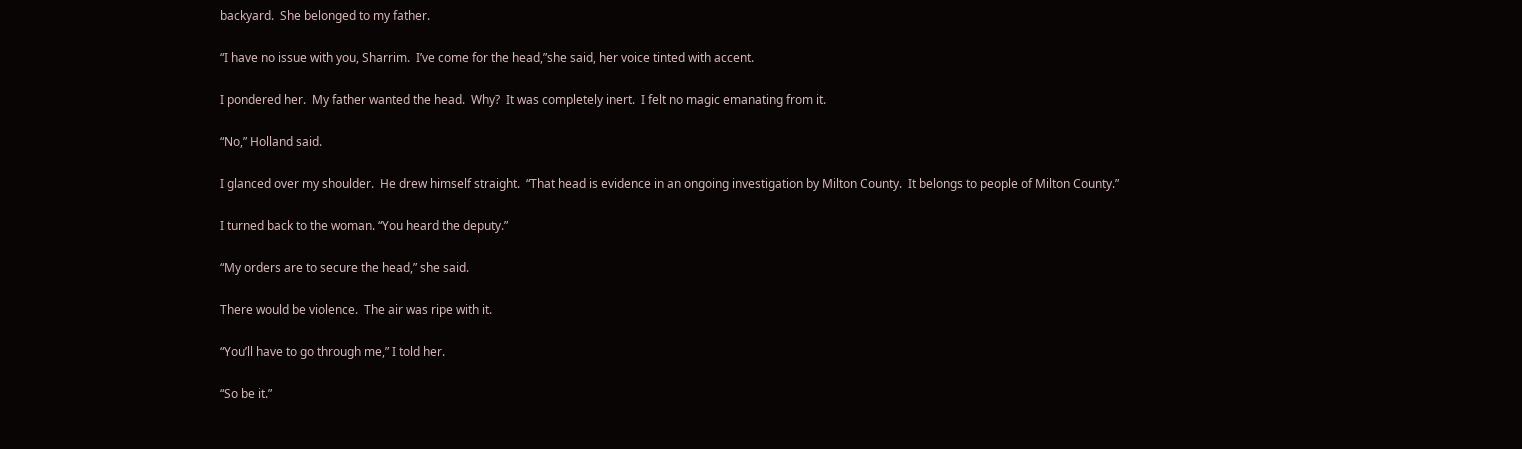backyard.  She belonged to my father.

“I have no issue with you, Sharrim.  I’ve come for the head,”she said, her voice tinted with accent.

I pondered her.  My father wanted the head.  Why?  It was completely inert.  I felt no magic emanating from it.

“No,” Holland said.

I glanced over my shoulder.  He drew himself straight.  “That head is evidence in an ongoing investigation by Milton County.  It belongs to people of Milton County.”

I turned back to the woman. “You heard the deputy.”

“My orders are to secure the head,” she said.

There would be violence.  The air was ripe with it.

“You’ll have to go through me,” I told her.

“So be it.”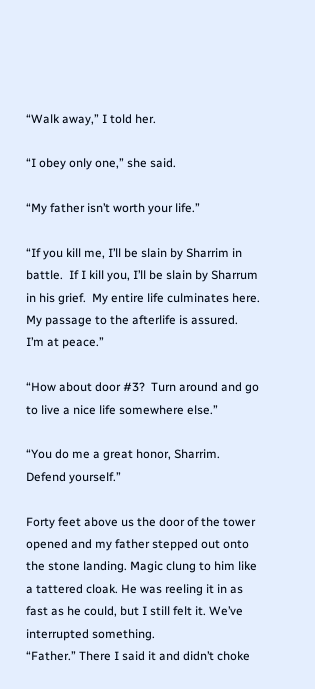“Walk away,” I told her.

“I obey only one,” she said.

“My father isn’t worth your life.”

“If you kill me, I’ll be slain by Sharrim in battle.  If I kill you, I’ll be slain by Sharrum in his grief.  My entire life culminates here.  My passage to the afterlife is assured.  I’m at peace.”

“How about door #3?  Turn around and go to live a nice life somewhere else.”

“You do me a great honor, Sharrim. Defend yourself.”

Forty feet above us the door of the tower opened and my father stepped out onto the stone landing. Magic clung to him like a tattered cloak. He was reeling it in as fast as he could, but I still felt it. We’ve interrupted something.
“Father.” There I said it and didn’t choke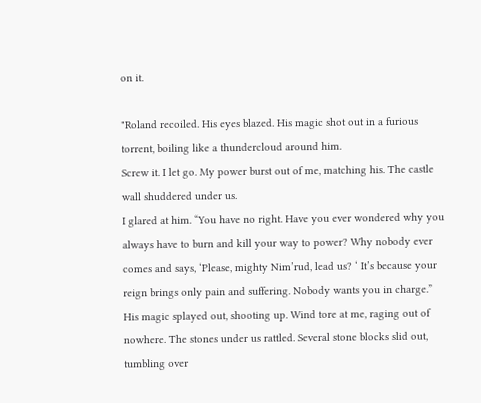on it.

"Roland recoiled. His eyes blazed. His magic shot out in a furious torrent, boiling like a thundercloud around him.
Screw it. I let go. My power burst out of me, matching his. The castle wall shuddered under us.
I glared at him. “You have no right. Have you ever wondered why you always have to burn and kill your way to power? Why nobody ever comes and says, ‘Please, mighty Nim’rud, lead us? ‘ It’s because your reign brings only pain and suffering. Nobody wants you in charge.”
His magic splayed out, shooting up. Wind tore at me, raging out of nowhere. The stones under us rattled. Several stone blocks slid out, tumbling over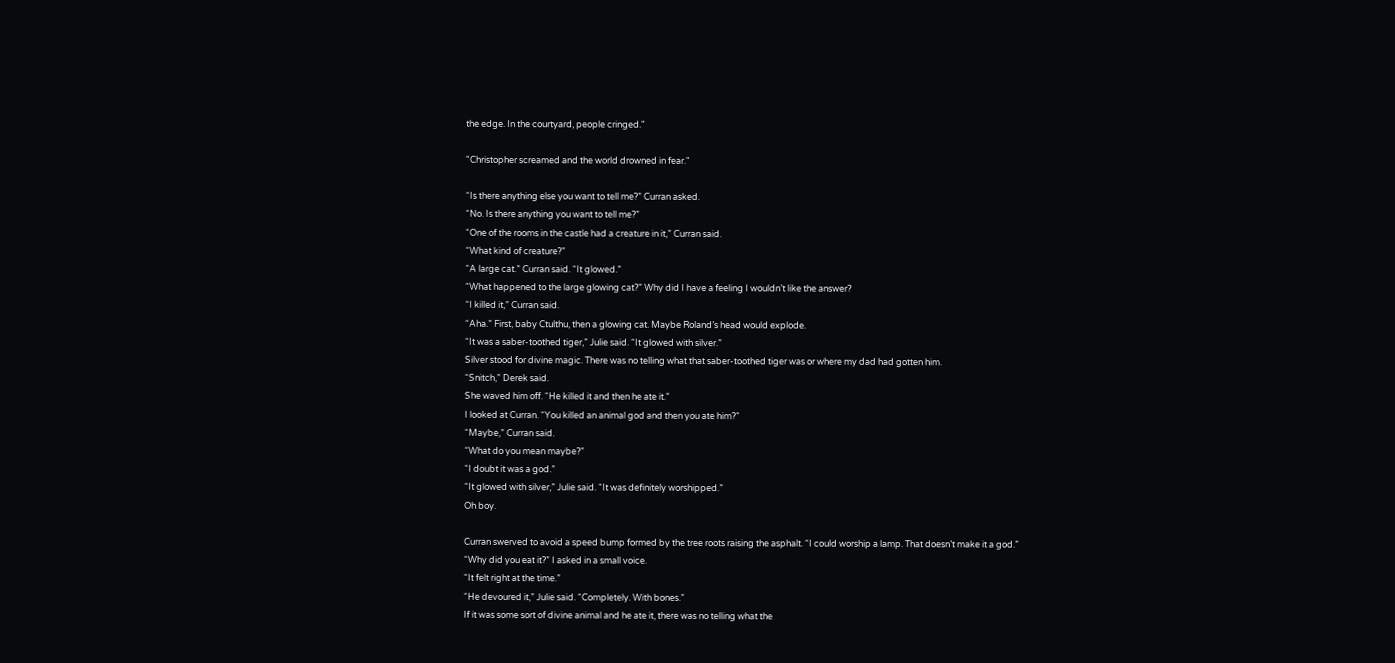the edge. In the courtyard, people cringed."

"Christopher screamed and the world drowned in fear."

“Is there anything else you want to tell me?” Curran asked.
“No. Is there anything you want to tell me?”
“One of the rooms in the castle had a creature in it,” Curran said.
“What kind of creature?”
“A large cat.” Curran said. “It glowed.”
“What happened to the large glowing cat?” Why did I have a feeling I wouldn’t like the answer?
“I killed it,” Curran said.
“Aha.” First, baby Ctulthu, then a glowing cat. Maybe Roland’s head would explode.
“It was a saber-toothed tiger,” Julie said. “It glowed with silver.”
Silver stood for divine magic. There was no telling what that saber-toothed tiger was or where my dad had gotten him.
“Snitch,” Derek said.
She waved him off. “He killed it and then he ate it.”
I looked at Curran. “You killed an animal god and then you ate him?”
“Maybe,” Curran said.
“What do you mean maybe?”
“I doubt it was a god.”
“It glowed with silver,” Julie said. “It was definitely worshipped.”
Oh boy.

Curran swerved to avoid a speed bump formed by the tree roots raising the asphalt. “I could worship a lamp. That doesn’t make it a god.”
“Why did you eat it?” I asked in a small voice.
“It felt right at the time.”
“He devoured it,” Julie said. “Completely. With bones.”
If it was some sort of divine animal and he ate it, there was no telling what the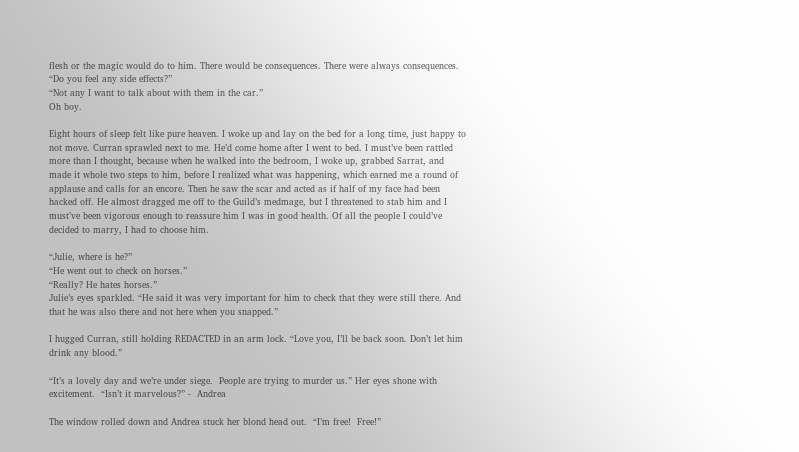flesh or the magic would do to him. There would be consequences. There were always consequences.
“Do you feel any side effects?”
“Not any I want to talk about with them in the car.”
Oh boy.

Eight hours of sleep felt like pure heaven. I woke up and lay on the bed for a long time, just happy to not move. Curran sprawled next to me. He’d come home after I went to bed. I must’ve been rattled more than I thought, because when he walked into the bedroom, I woke up, grabbed Sarrat, and made it whole two steps to him, before I realized what was happening, which earned me a round of applause and calls for an encore. Then he saw the scar and acted as if half of my face had been hacked off. He almost dragged me off to the Guild’s medmage, but I threatened to stab him and I must’ve been vigorous enough to reassure him I was in good health. Of all the people I could’ve decided to marry, I had to choose him.

“Julie, where is he?”
“He went out to check on horses.”
“Really? He hates horses.”
Julie’s eyes sparkled. “He said it was very important for him to check that they were still there. And that he was also there and not here when you snapped.”

I hugged Curran, still holding REDACTED in an arm lock. “Love you, I’ll be back soon. Don’t let him drink any blood.”

“It’s a lovely day and we’re under siege.  People are trying to murder us.” Her eyes shone with excitement.  “Isn’t it marvelous?” -  Andrea

The window rolled down and Andrea stuck her blond head out.  “I’m free!  Free!”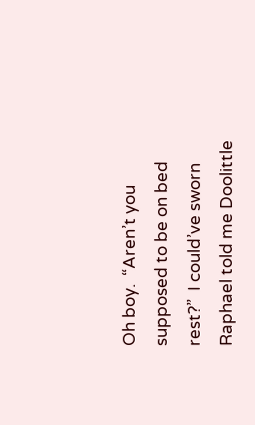Oh boy.  “Aren’t you supposed to be on bed rest?”  I could’ve sworn Raphael told me Doolittle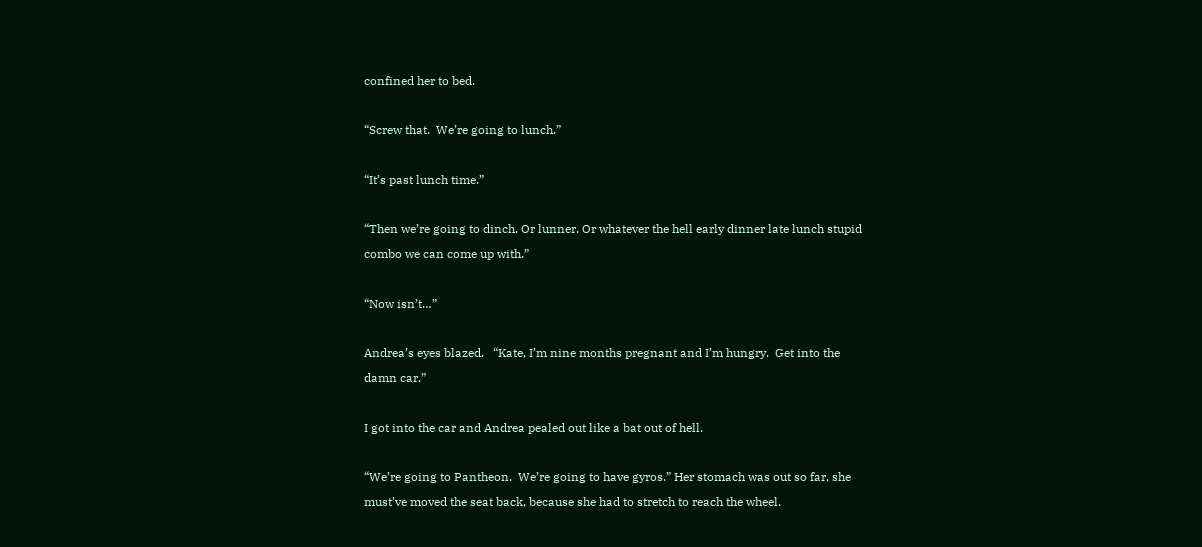confined her to bed.

“Screw that.  We’re going to lunch.”

“It’s past lunch time.”

“Then we’re going to dinch. Or lunner. Or whatever the hell early dinner late lunch stupid combo we can come up with.”

“Now isn’t…”

Andrea’s eyes blazed.   “Kate, I’m nine months pregnant and I’m hungry.  Get into the damn car.”

I got into the car and Andrea pealed out like a bat out of hell.

“We’re going to Pantheon.  We’re going to have gyros.” Her stomach was out so far, she must’ve moved the seat back, because she had to stretch to reach the wheel.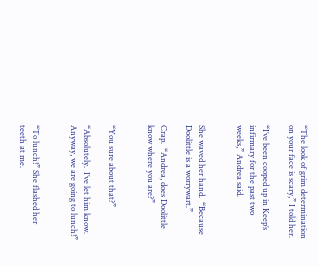“The look of grim determination on your face is scary,” I told her.

“I’ve been cooped up in Keep’s infirmary for the past two weeks,” Andrea said.


She waved her hand.  “Because Doolittle is a worrywart.”

Crap.  “Andrea, does Doolittle know where you are?”


“You sure about that?”

“Absolutely.  I’ve let him know. Anyway, we are going to lunch!”


“To lunch!” She flashed her teeth at me.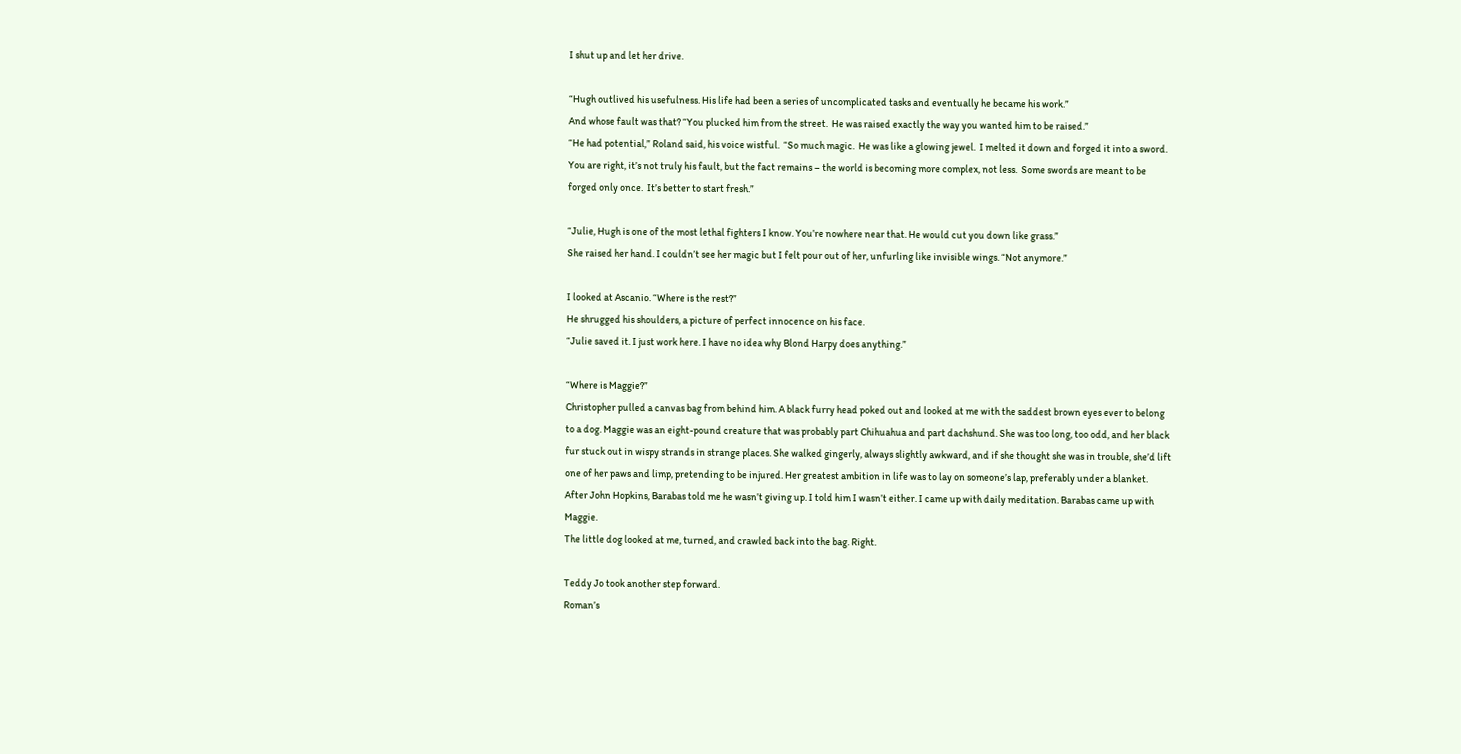I shut up and let her drive.

“Hugh outlived his usefulness. His life had been a series of uncomplicated tasks and eventually he became his work.”
And whose fault was that? “You plucked him from the street.  He was raised exactly the way you wanted him to be raised.”
“He had potential,” Roland said, his voice wistful.  “So much magic.  He was like a glowing jewel.  I melted it down and forged it into a sword.  You are right, it’s not truly his fault, but the fact remains – the world is becoming more complex, not less.  Some swords are meant to be forged only once.  It’s better to start fresh.”

“Julie, Hugh is one of the most lethal fighters I know. You’re nowhere near that. He would cut you down like grass.”
She raised her hand. I couldn’t see her magic but I felt pour out of her, unfurling like invisible wings. “Not anymore.”

I looked at Ascanio. “Where is the rest?”
He shrugged his shoulders, a picture of perfect innocence on his face.
“Julie saved it. I just work here. I have no idea why Blond Harpy does anything.”

“Where is Maggie?”
Christopher pulled a canvas bag from behind him. A black furry head poked out and looked at me with the saddest brown eyes ever to belong to a dog. Maggie was an eight-pound creature that was probably part Chihuahua and part dachshund. She was too long, too odd, and her black fur stuck out in wispy strands in strange places. She walked gingerly, always slightly awkward, and if she thought she was in trouble, she’d lift one of her paws and limp, pretending to be injured. Her greatest ambition in life was to lay on someone’s lap, preferably under a blanket.
After John Hopkins, Barabas told me he wasn’t giving up. I told him I wasn’t either. I came up with daily meditation. Barabas came up with Maggie.
The little dog looked at me, turned, and crawled back into the bag. Right.

Teddy Jo took another step forward.
Roman’s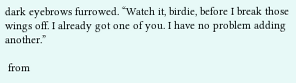dark eyebrows furrowed. “Watch it, birdie, before I break those wings off. I already got one of you. I have no problem adding another.”

 from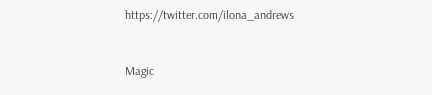https://twitter.com/ilona_andrews



Magic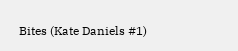Bites (Kate Daniels #1)